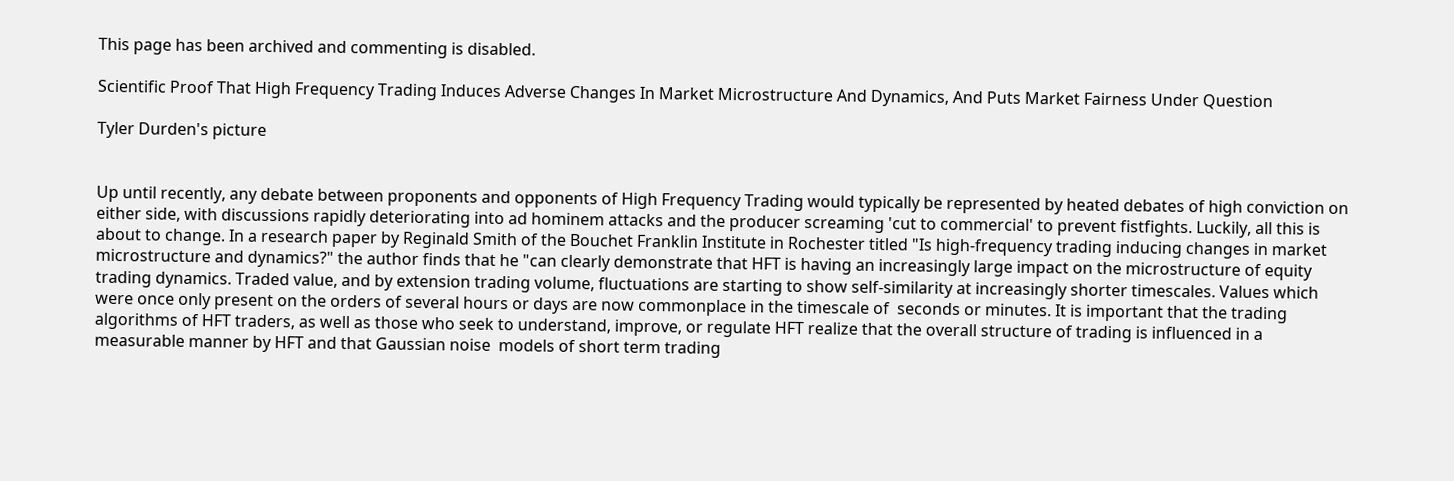This page has been archived and commenting is disabled.

Scientific Proof That High Frequency Trading Induces Adverse Changes In Market Microstructure And Dynamics, And Puts Market Fairness Under Question

Tyler Durden's picture


Up until recently, any debate between proponents and opponents of High Frequency Trading would typically be represented by heated debates of high conviction on either side, with discussions rapidly deteriorating into ad hominem attacks and the producer screaming 'cut to commercial' to prevent fistfights. Luckily, all this is about to change. In a research paper by Reginald Smith of the Bouchet Franklin Institute in Rochester titled "Is high-frequency trading inducing changes in market microstructure and dynamics?" the author finds that he "can clearly demonstrate that HFT is having an increasingly large impact on the microstructure of equity trading dynamics. Traded value, and by extension trading volume, fluctuations are starting to show self-similarity at increasingly shorter timescales. Values which were once only present on the orders of several hours or days are now commonplace in the timescale of  seconds or minutes. It is important that the trading algorithms of HFT traders, as well as those who seek to understand, improve, or regulate HFT realize that the overall structure of trading is influenced in a measurable manner by HFT and that Gaussian noise  models of short term trading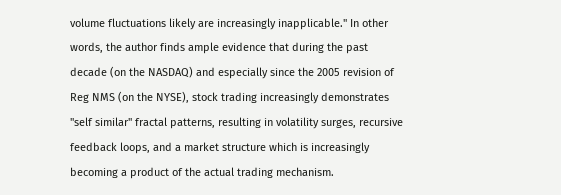volume fluctuations likely are increasingly inapplicable." In other words, the author finds ample evidence that during the past decade (on the NASDAQ) and especially since the 2005 revision of Reg NMS (on the NYSE), stock trading increasingly demonstrates "self similar" fractal patterns, resulting in volatility surges, recursive feedback loops, and a market structure which is increasingly becoming a product of the actual trading mechanism.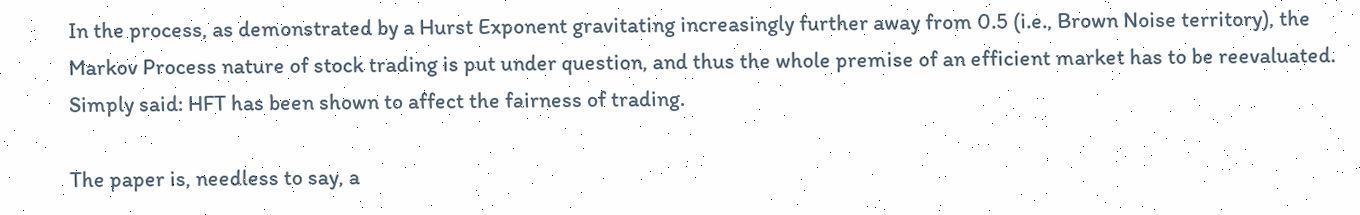In the process, as demonstrated by a Hurst Exponent gravitating increasingly further away from 0.5 (i.e., Brown Noise territory), the Markov Process nature of stock trading is put under question, and thus the whole premise of an efficient market has to be reevaluated. Simply said: HFT has been shown to affect the fairness of trading.

The paper is, needless to say, a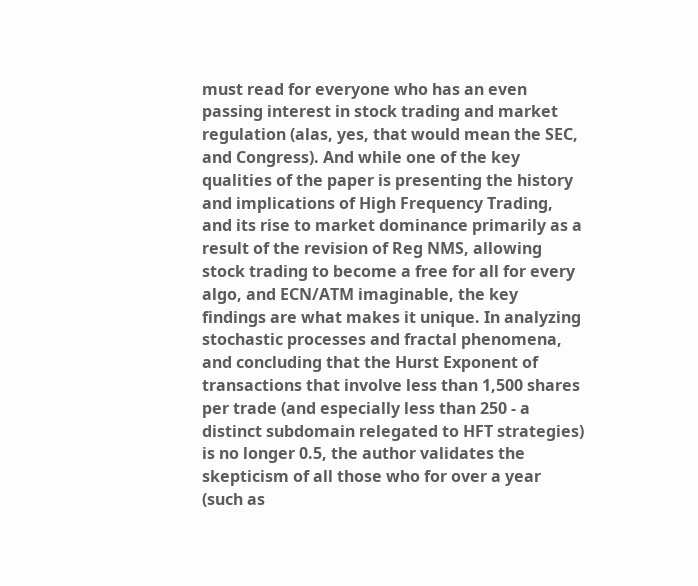must read for everyone who has an even passing interest in stock trading and market regulation (alas, yes, that would mean the SEC, and Congress). And while one of the key qualities of the paper is presenting the history and implications of High Frequency Trading, and its rise to market dominance primarily as a result of the revision of Reg NMS, allowing stock trading to become a free for all for every algo, and ECN/ATM imaginable, the key findings are what makes it unique. In analyzing stochastic processes and fractal phenomena, and concluding that the Hurst Exponent of transactions that involve less than 1,500 shares per trade (and especially less than 250 - a distinct subdomain relegated to HFT strategies) is no longer 0.5, the author validates the skepticism of all those who for over a year (such as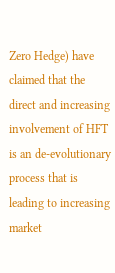Zero Hedge) have claimed that the direct and increasing involvement of HFT is an de-evolutionary process that is leading to increasing market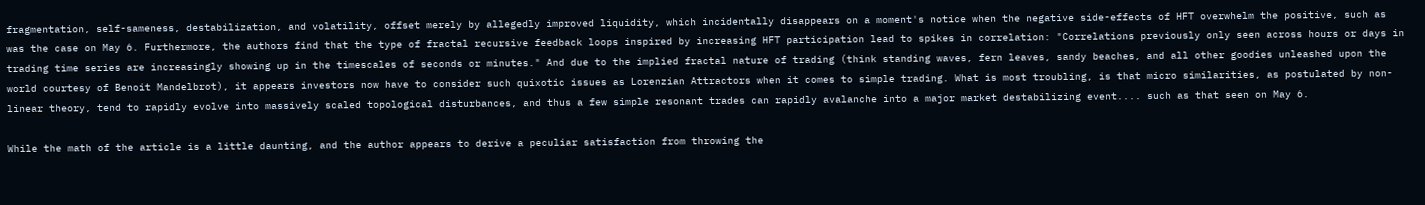fragmentation, self-sameness, destabilization, and volatility, offset merely by allegedly improved liquidity, which incidentally disappears on a moment's notice when the negative side-effects of HFT overwhelm the positive, such as was the case on May 6. Furthermore, the authors find that the type of fractal recursive feedback loops inspired by increasing HFT participation lead to spikes in correlation: "Correlations previously only seen across hours or days in trading time series are increasingly showing up in the timescales of seconds or minutes." And due to the implied fractal nature of trading (think standing waves, fern leaves, sandy beaches, and all other goodies unleashed upon the world courtesy of Benoit Mandelbrot), it appears investors now have to consider such quixotic issues as Lorenzian Attractors when it comes to simple trading. What is most troubling, is that micro similarities, as postulated by non-linear theory, tend to rapidly evolve into massively scaled topological disturbances, and thus a few simple resonant trades can rapidly avalanche into a major market destabilizing event.... such as that seen on May 6.

While the math of the article is a little daunting, and the author appears to derive a peculiar satisfaction from throwing the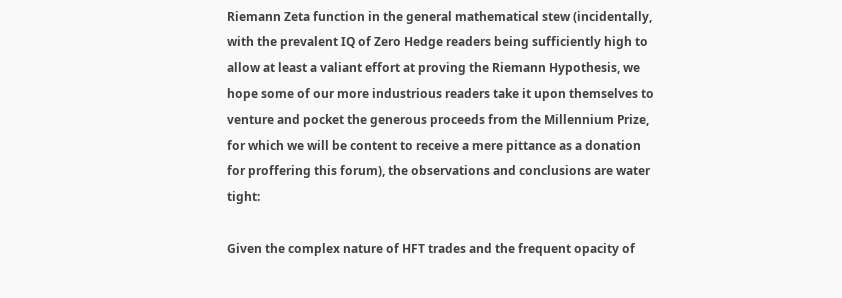Riemann Zeta function in the general mathematical stew (incidentally, with the prevalent IQ of Zero Hedge readers being sufficiently high to allow at least a valiant effort at proving the Riemann Hypothesis, we hope some of our more industrious readers take it upon themselves to venture and pocket the generous proceeds from the Millennium Prize, for which we will be content to receive a mere pittance as a donation for proffering this forum), the observations and conclusions are water tight:

Given the complex nature of HFT trades and the frequent opacity of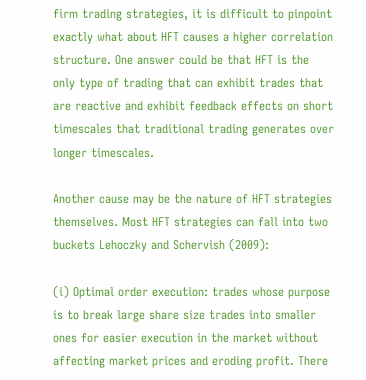firm trading strategies, it is difficult to pinpoint exactly what about HFT causes a higher correlation structure. One answer could be that HFT is the only type of trading that can exhibit trades that are reactive and exhibit feedback effects on short timescales that traditional trading generates over longer timescales.

Another cause may be the nature of HFT strategies themselves. Most HFT strategies can fall into two buckets Lehoczky and Schervish (2009):

(i) Optimal order execution: trades whose purpose is to break large share size trades into smaller ones for easier execution in the market without affecting market prices and eroding profit. There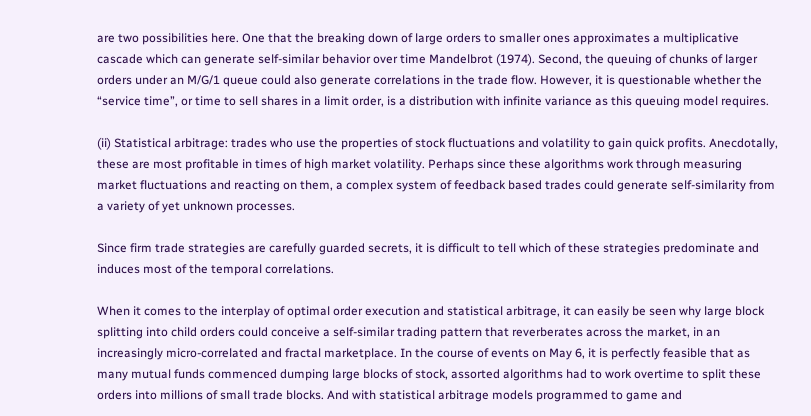are two possibilities here. One that the breaking down of large orders to smaller ones approximates a multiplicative cascade which can generate self-similar behavior over time Mandelbrot (1974). Second, the queuing of chunks of larger orders under an M/G/1 queue could also generate correlations in the trade flow. However, it is questionable whether the “service time”, or time to sell shares in a limit order, is a distribution with infinite variance as this queuing model requires.

(ii) Statistical arbitrage: trades who use the properties of stock fluctuations and volatility to gain quick profits. Anecdotally, these are most profitable in times of high market volatility. Perhaps since these algorithms work through measuring market fluctuations and reacting on them, a complex system of feedback based trades could generate self-similarity from a variety of yet unknown processes.

Since firm trade strategies are carefully guarded secrets, it is difficult to tell which of these strategies predominate and induces most of the temporal correlations.

When it comes to the interplay of optimal order execution and statistical arbitrage, it can easily be seen why large block splitting into child orders could conceive a self-similar trading pattern that reverberates across the market, in an increasingly micro-correlated and fractal marketplace. In the course of events on May 6, it is perfectly feasible that as many mutual funds commenced dumping large blocks of stock, assorted algorithms had to work overtime to split these orders into millions of small trade blocks. And with statistical arbitrage models programmed to game and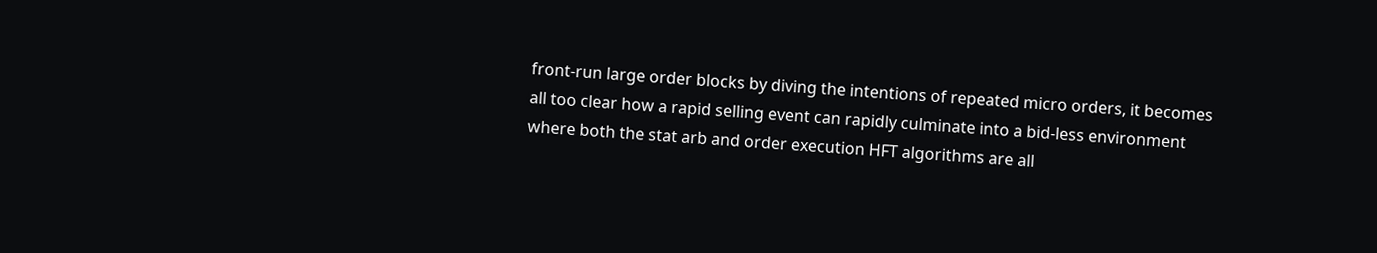front-run large order blocks by diving the intentions of repeated micro orders, it becomes all too clear how a rapid selling event can rapidly culminate into a bid-less environment where both the stat arb and order execution HFT algorithms are all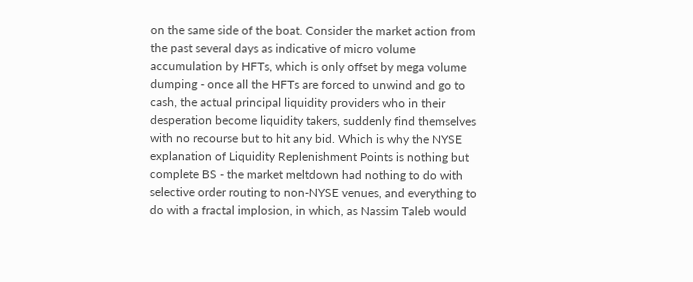on the same side of the boat. Consider the market action from the past several days as indicative of micro volume accumulation by HFTs, which is only offset by mega volume dumping - once all the HFTs are forced to unwind and go to cash, the actual principal liquidity providers who in their desperation become liquidity takers, suddenly find themselves with no recourse but to hit any bid. Which is why the NYSE explanation of Liquidity Replenishment Points is nothing but complete BS - the market meltdown had nothing to do with selective order routing to non-NYSE venues, and everything to do with a fractal implosion, in which, as Nassim Taleb would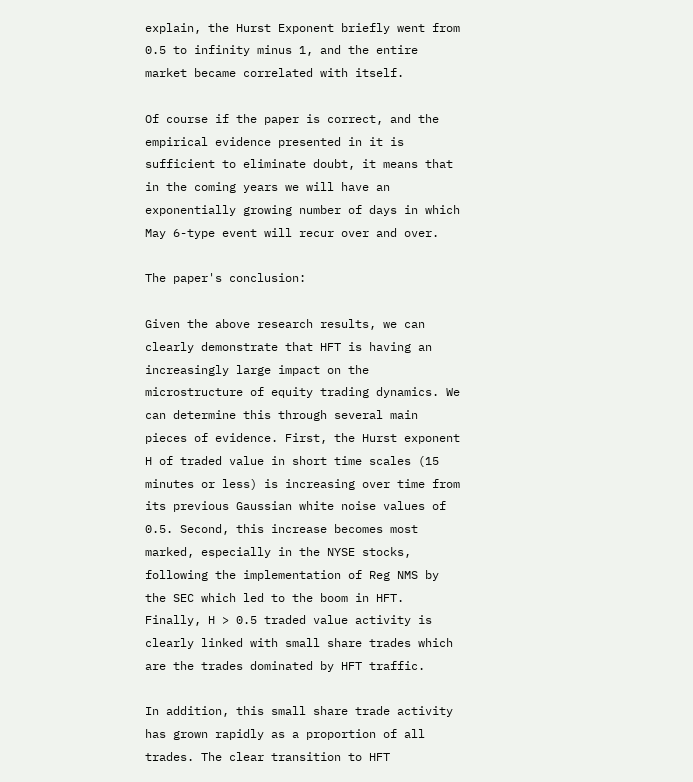explain, the Hurst Exponent briefly went from 0.5 to infinity minus 1, and the entire market became correlated with itself.

Of course if the paper is correct, and the empirical evidence presented in it is sufficient to eliminate doubt, it means that in the coming years we will have an exponentially growing number of days in which May 6-type event will recur over and over.

The paper's conclusion:

Given the above research results, we can clearly demonstrate that HFT is having an increasingly large impact on the microstructure of equity trading dynamics. We can determine this through several main pieces of evidence. First, the Hurst exponent H of traded value in short time scales (15 minutes or less) is increasing over time from its previous Gaussian white noise values of 0.5. Second, this increase becomes most marked, especially in the NYSE stocks, following the implementation of Reg NMS by the SEC which led to the boom in HFT. Finally, H > 0.5 traded value activity is clearly linked with small share trades which are the trades dominated by HFT traffic.

In addition, this small share trade activity has grown rapidly as a proportion of all trades. The clear transition to HFT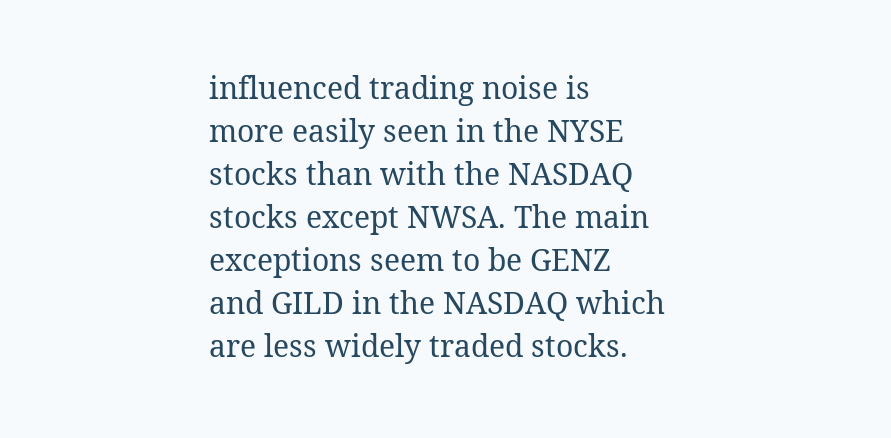influenced trading noise is more easily seen in the NYSE stocks than with the NASDAQ stocks except NWSA. The main exceptions seem to be GENZ and GILD in the NASDAQ which are less widely traded stocks.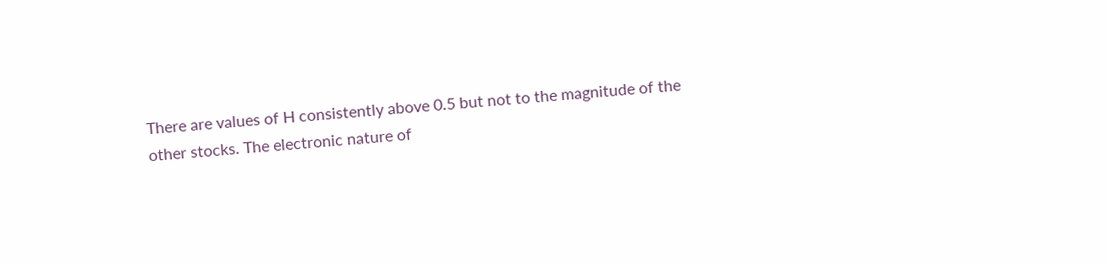There are values of H consistently above 0.5 but not to the magnitude of the other stocks. The electronic nature of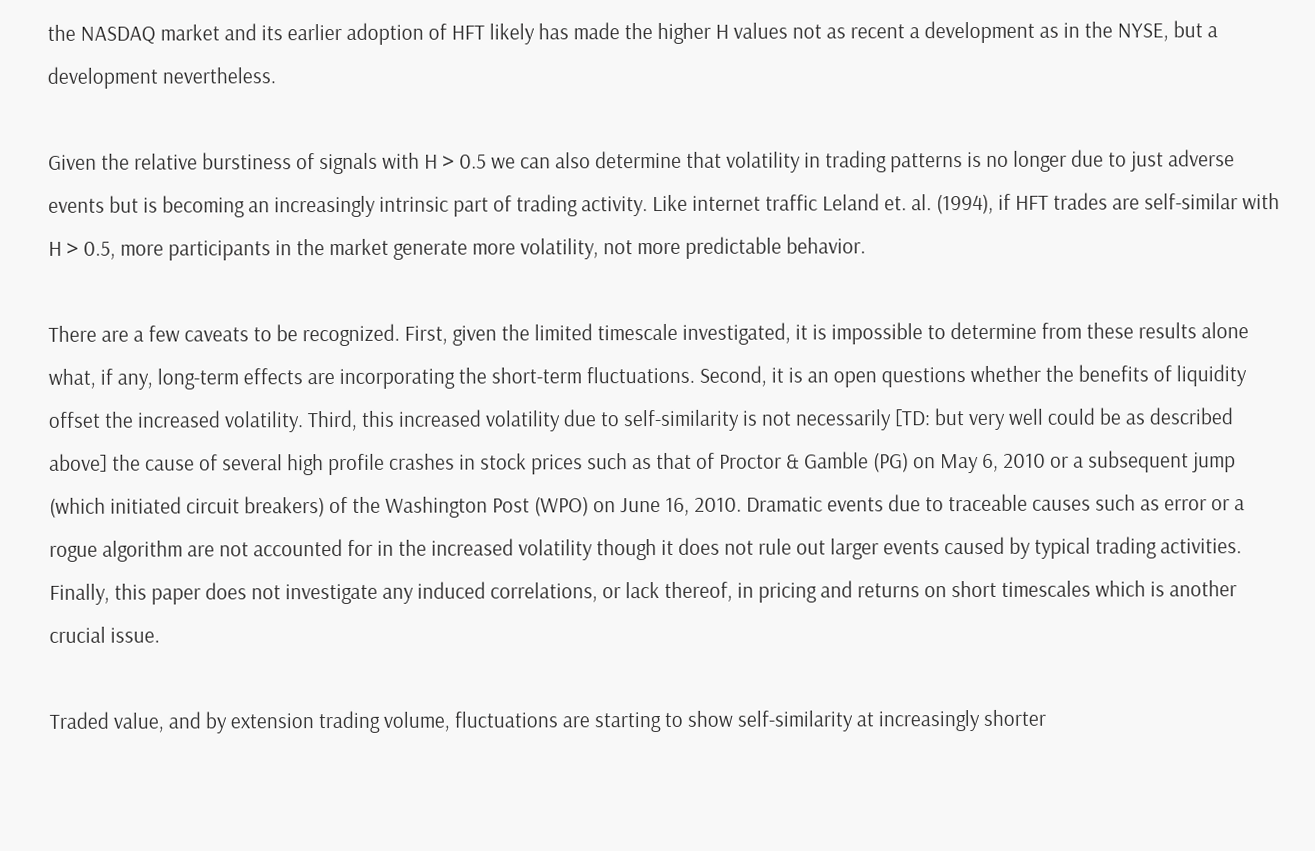the NASDAQ market and its earlier adoption of HFT likely has made the higher H values not as recent a development as in the NYSE, but a development nevertheless.

Given the relative burstiness of signals with H > 0.5 we can also determine that volatility in trading patterns is no longer due to just adverse events but is becoming an increasingly intrinsic part of trading activity. Like internet traffic Leland et. al. (1994), if HFT trades are self-similar with H > 0.5, more participants in the market generate more volatility, not more predictable behavior.

There are a few caveats to be recognized. First, given the limited timescale investigated, it is impossible to determine from these results alone what, if any, long-term effects are incorporating the short-term fluctuations. Second, it is an open questions whether the benefits of liquidity offset the increased volatility. Third, this increased volatility due to self-similarity is not necessarily [TD: but very well could be as described above] the cause of several high profile crashes in stock prices such as that of Proctor & Gamble (PG) on May 6, 2010 or a subsequent jump (which initiated circuit breakers) of the Washington Post (WPO) on June 16, 2010. Dramatic events due to traceable causes such as error or a rogue algorithm are not accounted for in the increased volatility though it does not rule out larger events caused by typical trading activities. Finally, this paper does not investigate any induced correlations, or lack thereof, in pricing and returns on short timescales which is another crucial issue.

Traded value, and by extension trading volume, fluctuations are starting to show self-similarity at increasingly shorter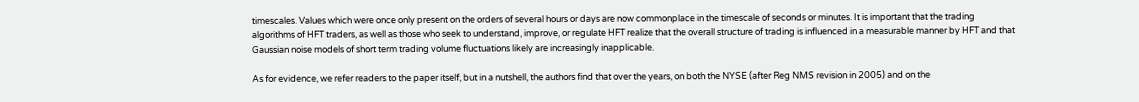timescales. Values which were once only present on the orders of several hours or days are now commonplace in the timescale of seconds or minutes. It is important that the trading algorithms of HFT traders, as well as those who seek to understand, improve, or regulate HFT realize that the overall structure of trading is influenced in a measurable manner by HFT and that Gaussian noise models of short term trading volume fluctuations likely are increasingly inapplicable.

As for evidence, we refer readers to the paper itself, but in a nutshell, the authors find that over the years, on both the NYSE (after Reg NMS revision in 2005) and on the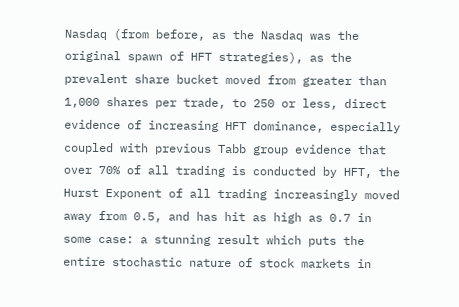Nasdaq (from before, as the Nasdaq was the original spawn of HFT strategies), as the prevalent share bucket moved from greater than 1,000 shares per trade, to 250 or less, direct evidence of increasing HFT dominance, especially coupled with previous Tabb group evidence that over 70% of all trading is conducted by HFT, the Hurst Exponent of all trading increasingly moved away from 0.5, and has hit as high as 0.7 in some case: a stunning result which puts the entire stochastic nature of stock markets in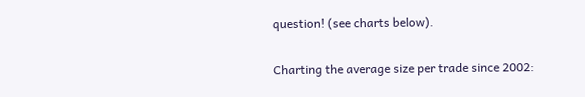question! (see charts below).

Charting the average size per trade since 2002: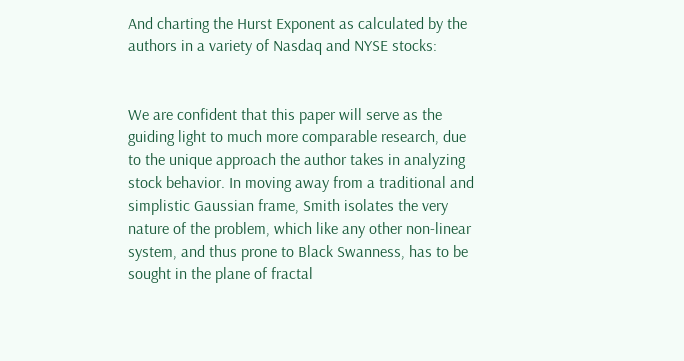And charting the Hurst Exponent as calculated by the authors in a variety of Nasdaq and NYSE stocks:


We are confident that this paper will serve as the guiding light to much more comparable research, due to the unique approach the author takes in analyzing stock behavior. In moving away from a traditional and simplistic Gaussian frame, Smith isolates the very nature of the problem, which like any other non-linear system, and thus prone to Black Swanness, has to be sought in the plane of fractal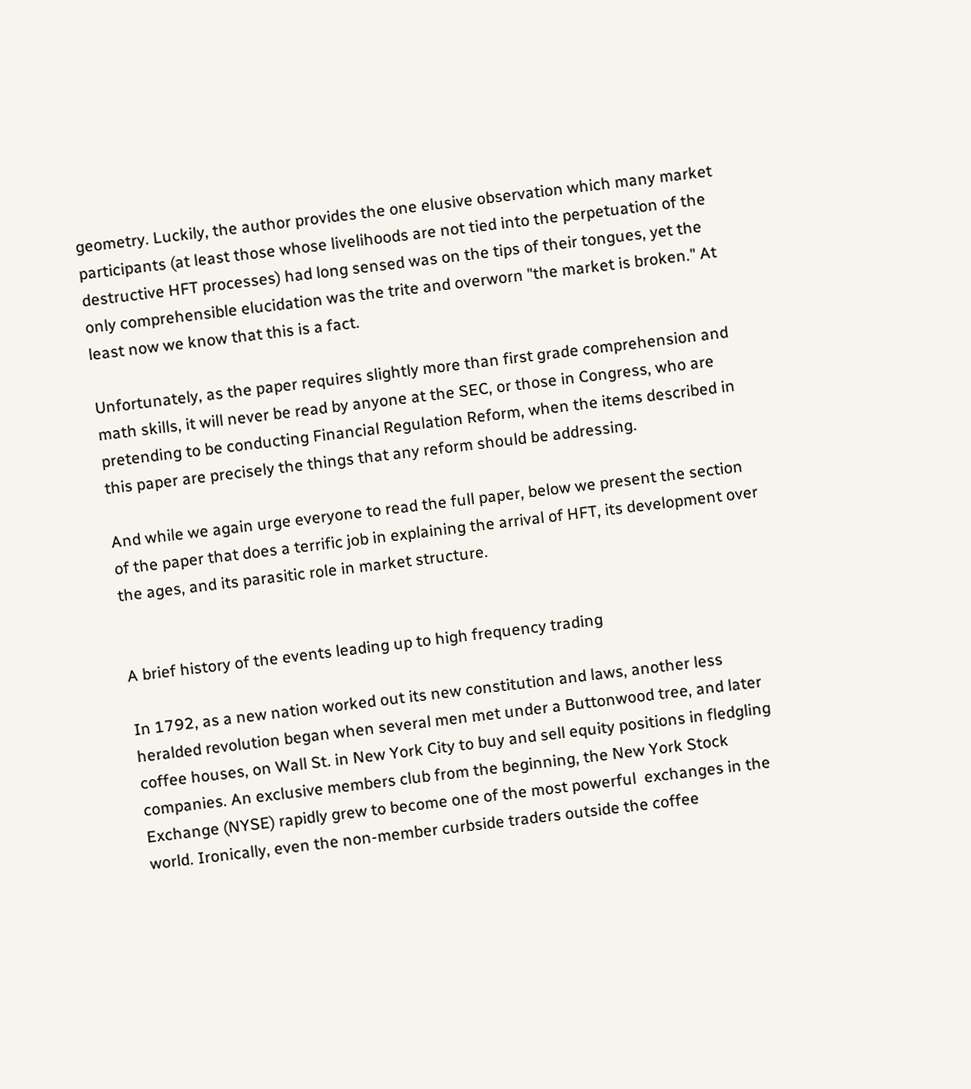geometry. Luckily, the author provides the one elusive observation which many market participants (at least those whose livelihoods are not tied into the perpetuation of the destructive HFT processes) had long sensed was on the tips of their tongues, yet the only comprehensible elucidation was the trite and overworn "the market is broken." At least now we know that this is a fact.

Unfortunately, as the paper requires slightly more than first grade comprehension and math skills, it will never be read by anyone at the SEC, or those in Congress, who are pretending to be conducting Financial Regulation Reform, when the items described in this paper are precisely the things that any reform should be addressing.

And while we again urge everyone to read the full paper, below we present the section of the paper that does a terrific job in explaining the arrival of HFT, its development over the ages, and its parasitic role in market structure.


A brief history of the events leading up to high frequency trading

In 1792, as a new nation worked out its new constitution and laws, another less heralded revolution began when several men met under a Buttonwood tree, and later coffee houses, on Wall St. in New York City to buy and sell equity positions in fledgling companies. An exclusive members club from the beginning, the New York Stock Exchange (NYSE) rapidly grew to become one of the most powerful  exchanges in the world. Ironically, even the non-member curbside traders outside the coffee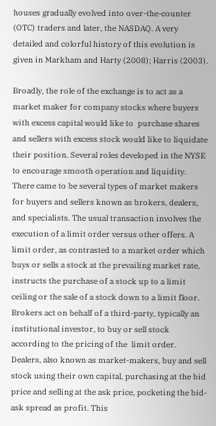houses gradually evolved into over-the-counter (OTC) traders and later, the NASDAQ. A very detailed and colorful history of this evolution is given in Markham and Harty (2008); Harris (2003).

Broadly, the role of the exchange is to act as a market maker for company stocks where buyers with excess capital would like to  purchase shares and sellers with excess stock would like to liquidate their position. Several roles developed in the NYSE to encourage smooth operation and liquidity. There came to be several types of market makers for buyers and sellers known as brokers, dealers, and specialists. The usual transaction involves the execution of a limit order versus other offers. A limit order, as contrasted to a market order which buys or sells a stock at the prevailing market rate, instructs the purchase of a stock up to a limit ceiling or the sale of a stock down to a limit floor. Brokers act on behalf of a third-party, typically an institutional investor, to buy or sell stock according to the pricing of the  limit order. Dealers, also known as market-makers, buy and sell stock using their own capital, purchasing at the bid price and selling at the ask price, pocketing the bid-ask spread as profit. This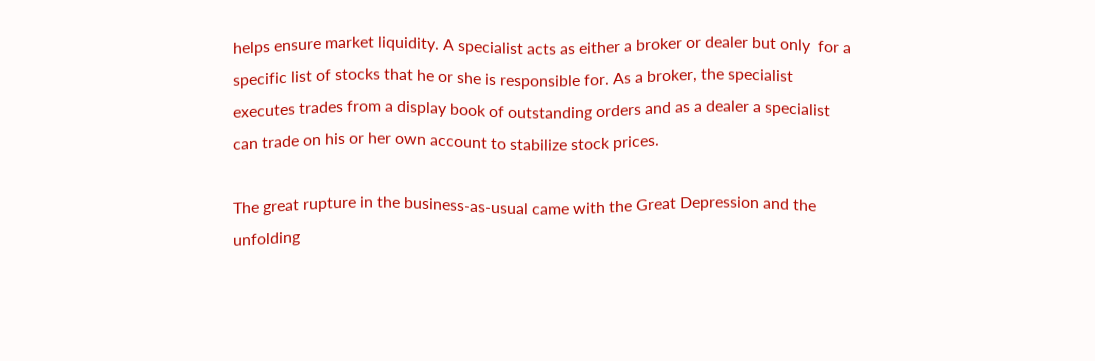helps ensure market liquidity. A specialist acts as either a broker or dealer but only  for a specific list of stocks that he or she is responsible for. As a broker, the specialist executes trades from a display book of outstanding orders and as a dealer a specialist can trade on his or her own account to stabilize stock prices.

The great rupture in the business-as-usual came with the Great Depression and the unfolding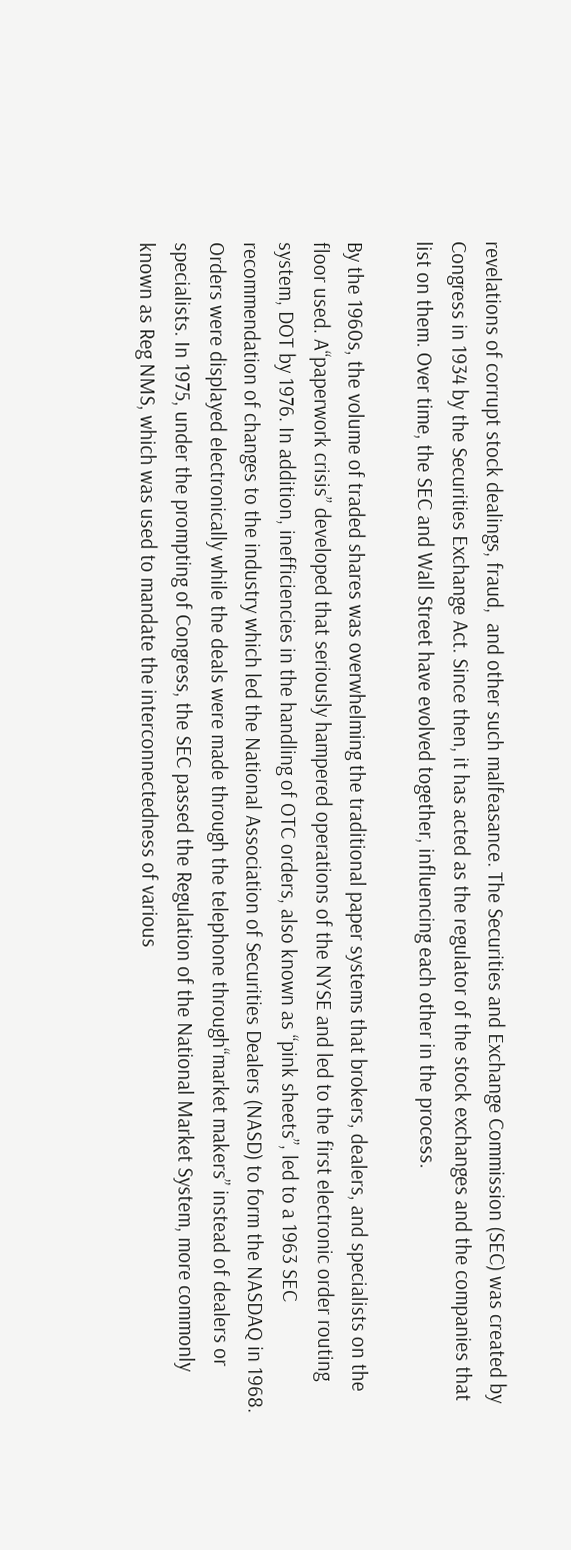revelations of corrupt stock dealings, fraud,  and other such malfeasance. The Securities and Exchange Commission (SEC) was created by Congress in 1934 by the Securities Exchange Act. Since then, it has acted as the regulator of the stock exchanges and the companies that list on them. Over time, the SEC and Wall Street have evolved together, influencing each other in the process.

By the 1960s, the volume of traded shares was overwhelming the traditional paper systems that brokers, dealers, and specialists on the floor used. A“paperwork crisis” developed that seriously hampered operations of the NYSE and led to the first electronic order routing system, DOT by 1976. In addition, inefficiencies in the handling of OTC orders, also known as “pink sheets”, led to a 1963 SEC recommendation of changes to the industry which led the National Association of Securities Dealers (NASD) to form the NASDAQ in 1968. Orders were displayed electronically while the deals were made through the telephone through“market makers” instead of dealers or specialists. In 1975, under the prompting of Congress, the SEC passed the Regulation of the National Market System, more commonly known as Reg NMS, which was used to mandate the interconnectedness of various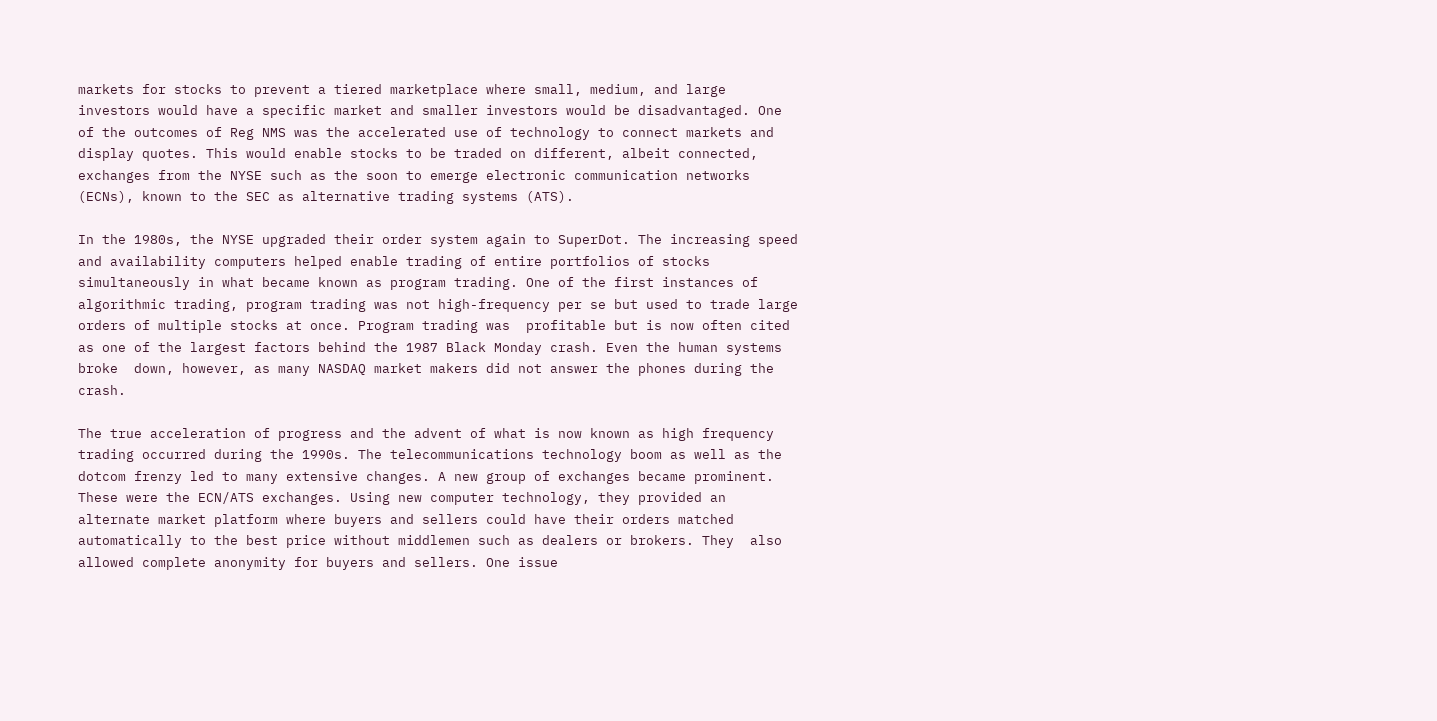markets for stocks to prevent a tiered marketplace where small, medium, and large investors would have a specific market and smaller investors would be disadvantaged. One of the outcomes of Reg NMS was the accelerated use of technology to connect markets and display quotes. This would enable stocks to be traded on different, albeit connected, exchanges from the NYSE such as the soon to emerge electronic communication networks (ECNs), known to the SEC as alternative trading systems (ATS).

In the 1980s, the NYSE upgraded their order system again to SuperDot. The increasing speed and availability computers helped enable trading of entire portfolios of stocks simultaneously in what became known as program trading. One of the first instances of algorithmic trading, program trading was not high-frequency per se but used to trade large orders of multiple stocks at once. Program trading was  profitable but is now often cited as one of the largest factors behind the 1987 Black Monday crash. Even the human systems broke  down, however, as many NASDAQ market makers did not answer the phones during the crash.

The true acceleration of progress and the advent of what is now known as high frequency trading occurred during the 1990s. The telecommunications technology boom as well as the dotcom frenzy led to many extensive changes. A new group of exchanges became prominent. These were the ECN/ATS exchanges. Using new computer technology, they provided an alternate market platform where buyers and sellers could have their orders matched automatically to the best price without middlemen such as dealers or brokers. They  also allowed complete anonymity for buyers and sellers. One issue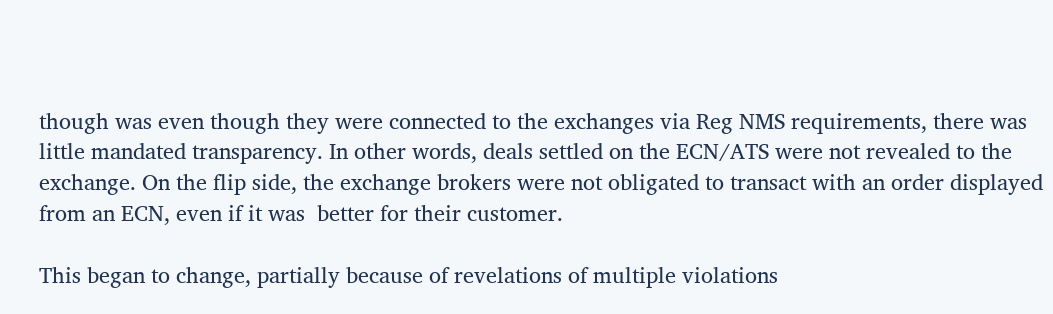though was even though they were connected to the exchanges via Reg NMS requirements, there was little mandated transparency. In other words, deals settled on the ECN/ATS were not revealed to the  exchange. On the flip side, the exchange brokers were not obligated to transact with an order displayed from an ECN, even if it was  better for their customer.

This began to change, partially because of revelations of multiple violations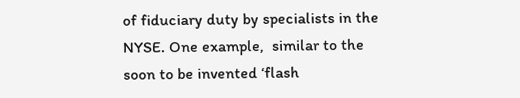of fiduciary duty by specialists in the NYSE. One example,  similar to the soon to be invented ‘flash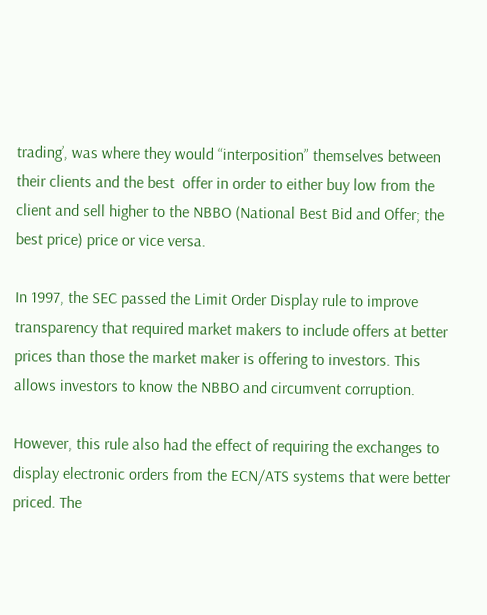trading’, was where they would “interposition” themselves between their clients and the best  offer in order to either buy low from the client and sell higher to the NBBO (National Best Bid and Offer; the best price) price or vice versa.

In 1997, the SEC passed the Limit Order Display rule to improve transparency that required market makers to include offers at better  prices than those the market maker is offering to investors. This allows investors to know the NBBO and circumvent corruption.

However, this rule also had the effect of requiring the exchanges to display electronic orders from the ECN/ATS systems that were better priced. The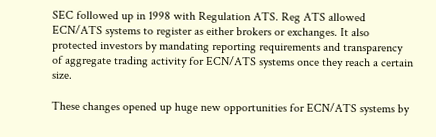SEC followed up in 1998 with Regulation ATS. Reg ATS allowed ECN/ATS systems to register as either brokers or exchanges. It also protected investors by mandating reporting requirements and transparency of aggregate trading activity for ECN/ATS systems once they reach a certain size.

These changes opened up huge new opportunities for ECN/ATS systems by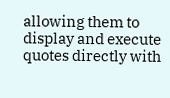allowing them to display and execute quotes directly with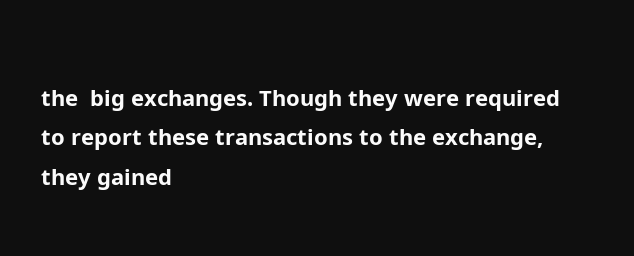the  big exchanges. Though they were required to report these transactions to the exchange, they gained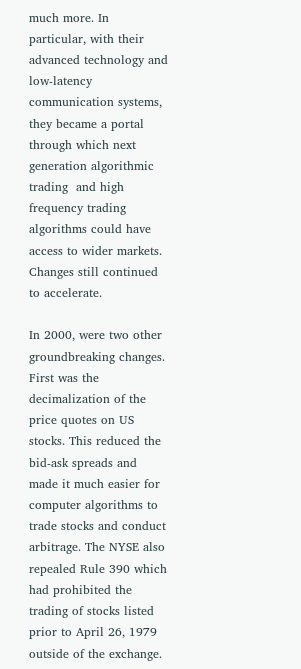much more. In particular, with their  advanced technology and low-latency communication systems, they became a portal through which next generation algorithmic trading  and high frequency trading algorithms could have access to wider markets. Changes still continued to accelerate.

In 2000, were two other groundbreaking changes. First was the decimalization of the price quotes on US stocks. This reduced the bid-ask spreads and made it much easier for computer algorithms to trade stocks and conduct arbitrage. The NYSE also repealed Rule 390 which had prohibited the trading of stocks listed prior to April 26, 1979 outside of the exchange.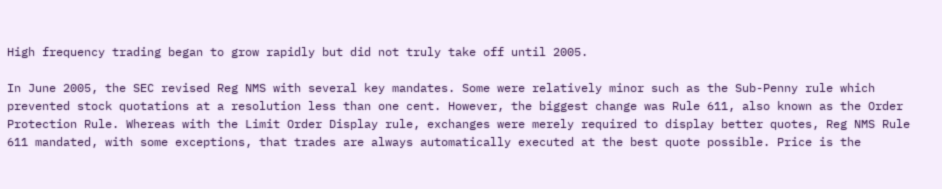High frequency trading began to grow rapidly but did not truly take off until 2005.

In June 2005, the SEC revised Reg NMS with several key mandates. Some were relatively minor such as the Sub-Penny rule which  prevented stock quotations at a resolution less than one cent. However, the biggest change was Rule 611, also known as the Order Protection Rule. Whereas with the Limit Order Display rule, exchanges were merely required to display better quotes, Reg NMS Rule 611 mandated, with some exceptions, that trades are always automatically executed at the best quote possible. Price is the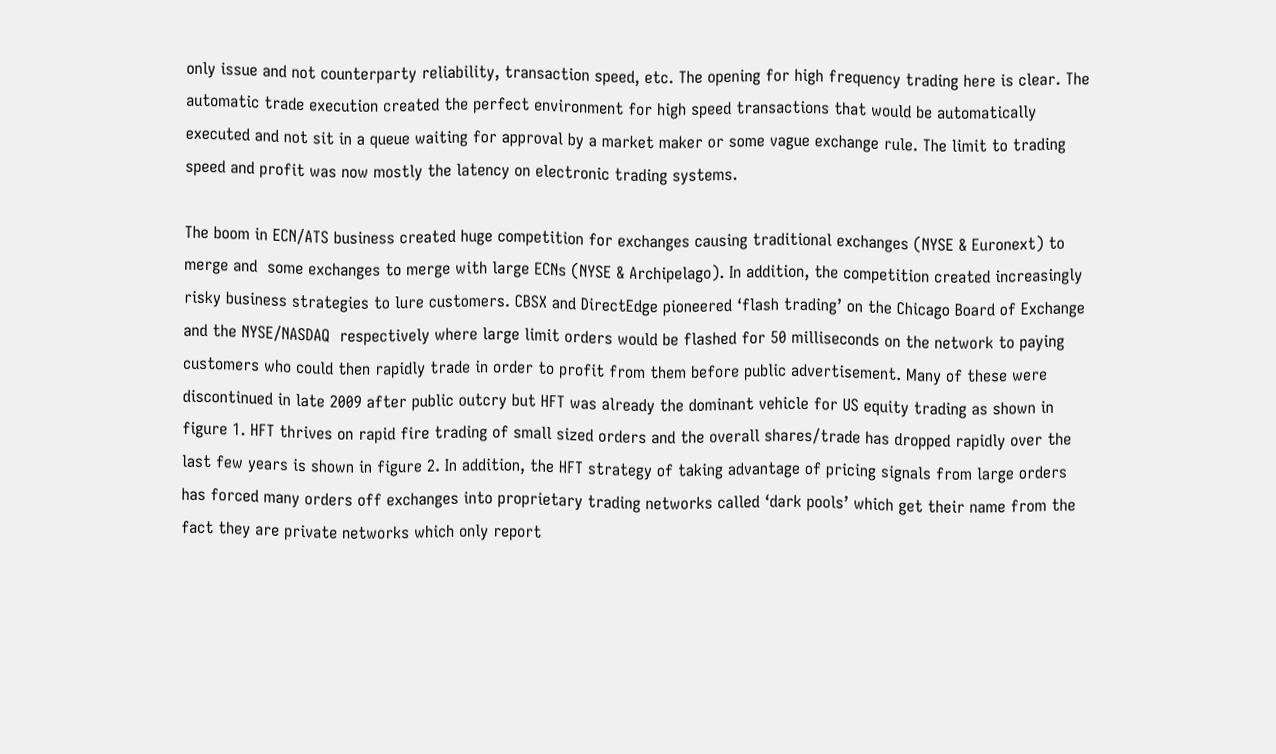only issue and not counterparty reliability, transaction speed, etc. The opening for high frequency trading here is clear. The automatic trade execution created the perfect environment for high speed transactions that would be automatically executed and not sit in a queue waiting for approval by a market maker or some vague exchange rule. The limit to trading speed and profit was now mostly the latency on electronic trading systems.

The boom in ECN/ATS business created huge competition for exchanges causing traditional exchanges (NYSE & Euronext) to merge and  some exchanges to merge with large ECNs (NYSE & Archipelago). In addition, the competition created increasingly risky business strategies to lure customers. CBSX and DirectEdge pioneered ‘flash trading’ on the Chicago Board of Exchange and the NYSE/NASDAQ  respectively where large limit orders would be flashed for 50 milliseconds on the network to paying customers who could then rapidly trade in order to profit from them before public advertisement. Many of these were discontinued in late 2009 after public outcry but HFT was already the dominant vehicle for US equity trading as shown in figure 1. HFT thrives on rapid fire trading of small sized orders and the overall shares/trade has dropped rapidly over the last few years is shown in figure 2. In addition, the HFT strategy of taking advantage of pricing signals from large orders has forced many orders off exchanges into proprietary trading networks called ‘dark pools’ which get their name from the fact they are private networks which only report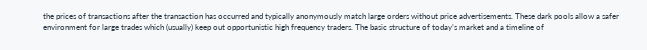the prices of transactions after the transaction has occurred and typically anonymously match large orders without price advertisements. These dark pools allow a safer environment for large trades which (usually) keep out opportunistic high frequency traders. The basic structure of today’s market and a timeline of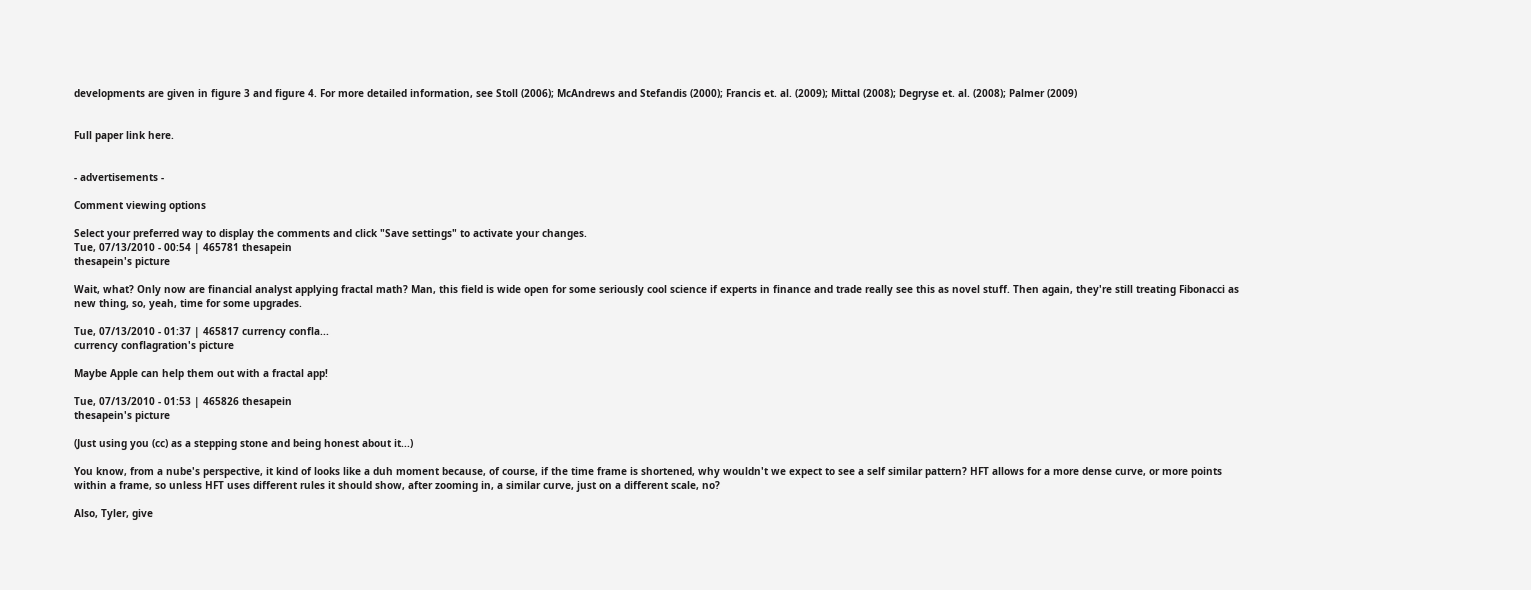developments are given in figure 3 and figure 4. For more detailed information, see Stoll (2006); McAndrews and Stefandis (2000); Francis et. al. (2009); Mittal (2008); Degryse et. al. (2008); Palmer (2009)


Full paper link here.


- advertisements -

Comment viewing options

Select your preferred way to display the comments and click "Save settings" to activate your changes.
Tue, 07/13/2010 - 00:54 | 465781 thesapein
thesapein's picture

Wait, what? Only now are financial analyst applying fractal math? Man, this field is wide open for some seriously cool science if experts in finance and trade really see this as novel stuff. Then again, they're still treating Fibonacci as new thing, so, yeah, time for some upgrades.

Tue, 07/13/2010 - 01:37 | 465817 currency confla...
currency conflagration's picture

Maybe Apple can help them out with a fractal app!

Tue, 07/13/2010 - 01:53 | 465826 thesapein
thesapein's picture

(Just using you (cc) as a stepping stone and being honest about it...)

You know, from a nube's perspective, it kind of looks like a duh moment because, of course, if the time frame is shortened, why wouldn't we expect to see a self similar pattern? HFT allows for a more dense curve, or more points within a frame, so unless HFT uses different rules it should show, after zooming in, a similar curve, just on a different scale, no?

Also, Tyler, give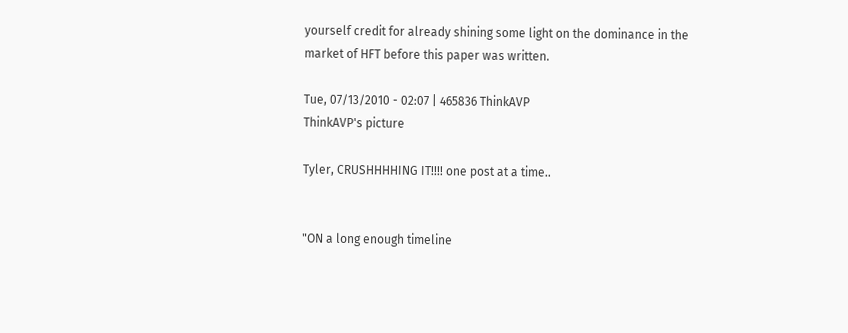yourself credit for already shining some light on the dominance in the market of HFT before this paper was written.

Tue, 07/13/2010 - 02:07 | 465836 ThinkAVP
ThinkAVP's picture

Tyler, CRUSHHHHING IT!!!! one post at a time..


"ON a long enough timeline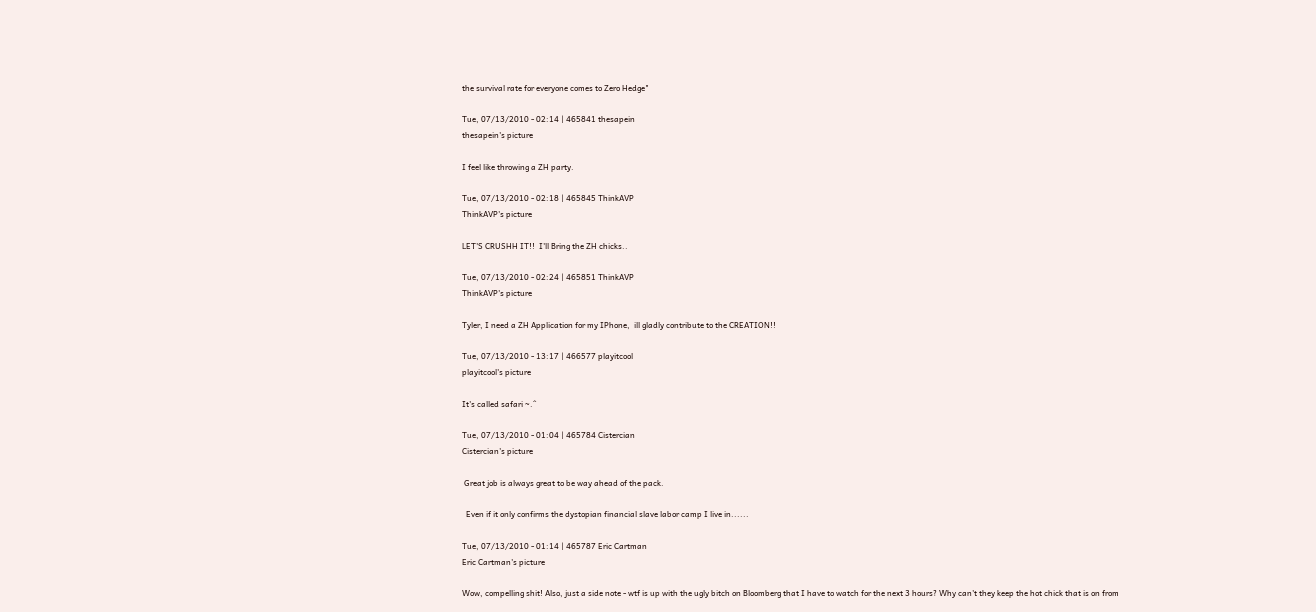the survival rate for everyone comes to Zero Hedge"

Tue, 07/13/2010 - 02:14 | 465841 thesapein
thesapein's picture

I feel like throwing a ZH party.

Tue, 07/13/2010 - 02:18 | 465845 ThinkAVP
ThinkAVP's picture

LET'S CRUSHH IT!!  I'll Bring the ZH chicks..

Tue, 07/13/2010 - 02:24 | 465851 ThinkAVP
ThinkAVP's picture

Tyler, I need a ZH Application for my IPhone,  ill gladly contribute to the CREATION!!

Tue, 07/13/2010 - 13:17 | 466577 playitcool
playitcool's picture

It's called safari ~.^

Tue, 07/13/2010 - 01:04 | 465784 Cistercian
Cistercian's picture

 Great job is always great to be way ahead of the pack.

  Even if it only confirms the dystopian financial slave labor camp I live in......

Tue, 07/13/2010 - 01:14 | 465787 Eric Cartman
Eric Cartman's picture

Wow, compelling shit! Also, just a side note - wtf is up with the ugly bitch on Bloomberg that I have to watch for the next 3 hours? Why can't they keep the hot chick that is on from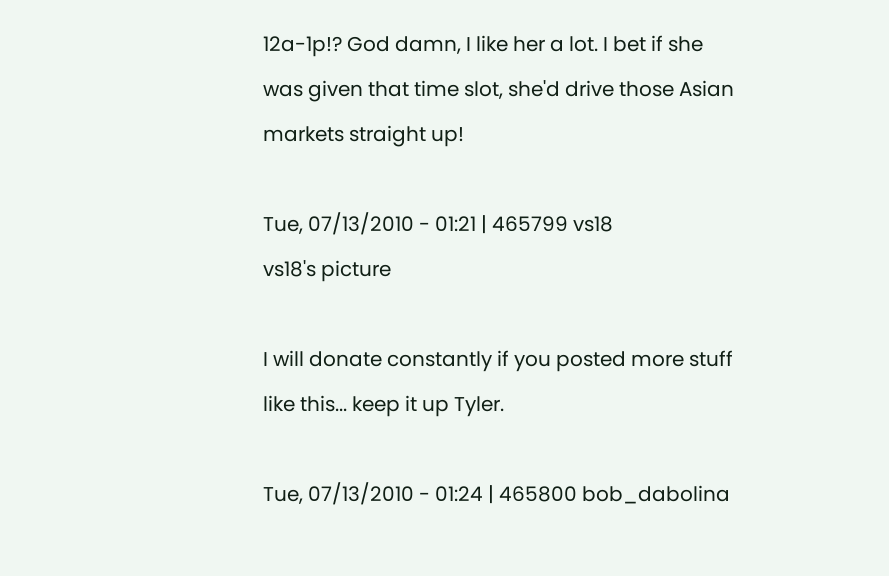12a-1p!? God damn, I like her a lot. I bet if she was given that time slot, she'd drive those Asian markets straight up!

Tue, 07/13/2010 - 01:21 | 465799 vs18
vs18's picture

I will donate constantly if you posted more stuff like this... keep it up Tyler.

Tue, 07/13/2010 - 01:24 | 465800 bob_dabolina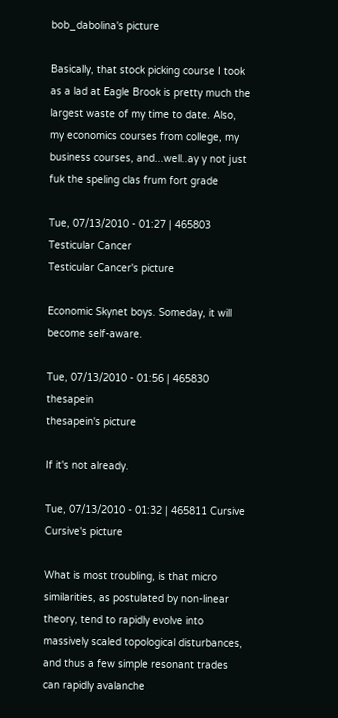bob_dabolina's picture

Basically, that stock picking course I took as a lad at Eagle Brook is pretty much the largest waste of my time to date. Also, my economics courses from college, my business courses, and...well..ay y not just fuk the speling clas frum fort grade

Tue, 07/13/2010 - 01:27 | 465803 Testicular Cancer
Testicular Cancer's picture

Economic Skynet boys. Someday, it will become self-aware.

Tue, 07/13/2010 - 01:56 | 465830 thesapein
thesapein's picture

If it's not already.

Tue, 07/13/2010 - 01:32 | 465811 Cursive
Cursive's picture

What is most troubling, is that micro similarities, as postulated by non-linear theory, tend to rapidly evolve into massively scaled topological disturbances, and thus a few simple resonant trades can rapidly avalanche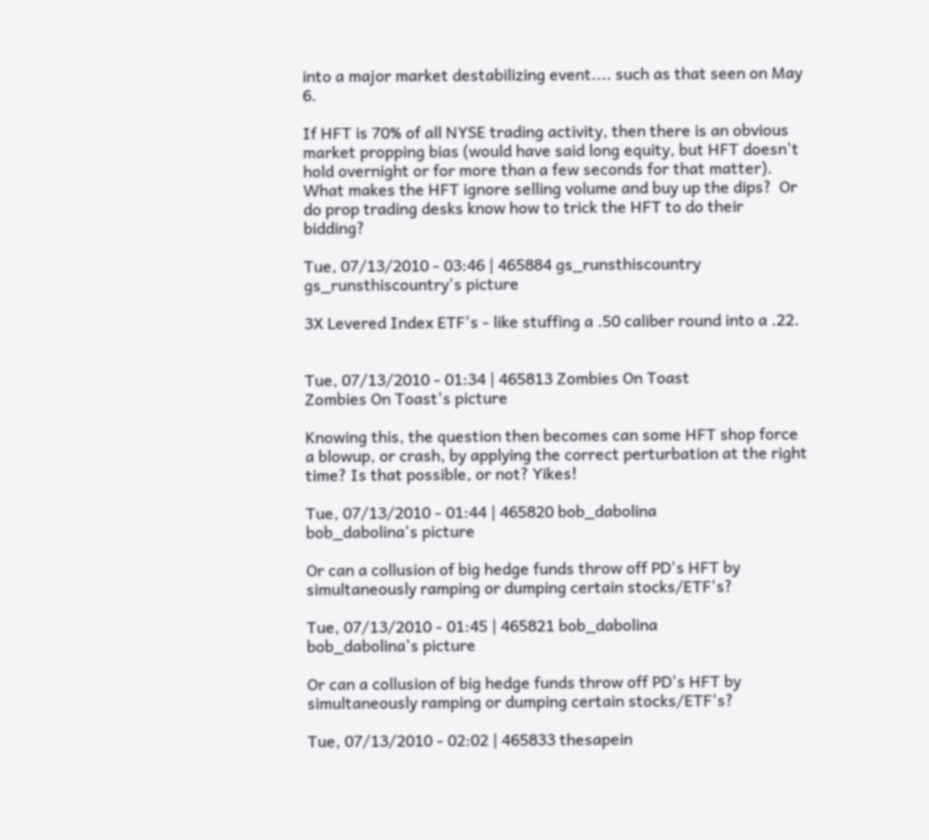into a major market destabilizing event.... such as that seen on May 6.

If HFT is 70% of all NYSE trading activity, then there is an obvious market propping bias (would have said long equity, but HFT doesn't hold overnight or for more than a few seconds for that matter).  What makes the HFT ignore selling volume and buy up the dips?  Or do prop trading desks know how to trick the HFT to do their bidding?

Tue, 07/13/2010 - 03:46 | 465884 gs_runsthiscountry
gs_runsthiscountry's picture

3X Levered Index ETF's - like stuffing a .50 caliber round into a .22.


Tue, 07/13/2010 - 01:34 | 465813 Zombies On Toast
Zombies On Toast's picture

Knowing this, the question then becomes can some HFT shop force a blowup, or crash, by applying the correct perturbation at the right time? Is that possible, or not? Yikes!

Tue, 07/13/2010 - 01:44 | 465820 bob_dabolina
bob_dabolina's picture

Or can a collusion of big hedge funds throw off PD's HFT by simultaneously ramping or dumping certain stocks/ETF's?

Tue, 07/13/2010 - 01:45 | 465821 bob_dabolina
bob_dabolina's picture

Or can a collusion of big hedge funds throw off PD's HFT by simultaneously ramping or dumping certain stocks/ETF's?

Tue, 07/13/2010 - 02:02 | 465833 thesapein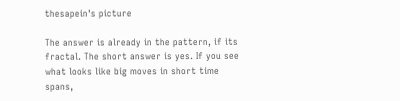thesapein's picture

The answer is already in the pattern, if its fractal. The short answer is yes. If you see what looks like big moves in short time spans,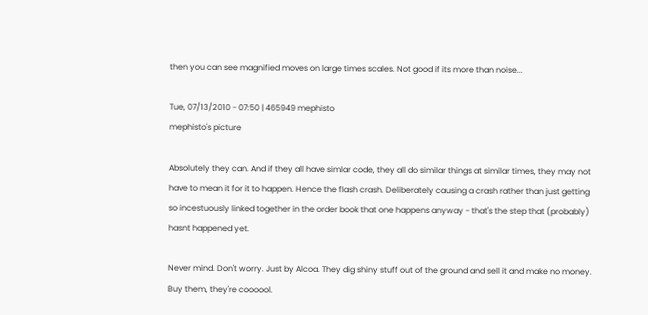then you can see magnified moves on large times scales. Not good if its more than noise...

Tue, 07/13/2010 - 07:50 | 465949 mephisto
mephisto's picture

Absolutely they can. And if they all have simlar code, they all do similar things at similar times, they may not have to mean it for it to happen. Hence the flash crash. Deliberately causing a crash rather than just getting so incestuously linked together in the order book that one happens anyway - that's the step that (probably) hasnt happened yet.

Never mind. Don't worry. Just by Alcoa. They dig shiny stuff out of the ground and sell it and make no money. Buy them, they're coooool.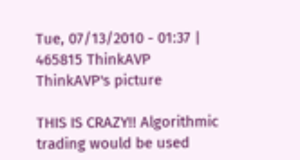Tue, 07/13/2010 - 01:37 | 465815 ThinkAVP
ThinkAVP's picture

THIS IS CRAZY!! Algorithmic trading would be used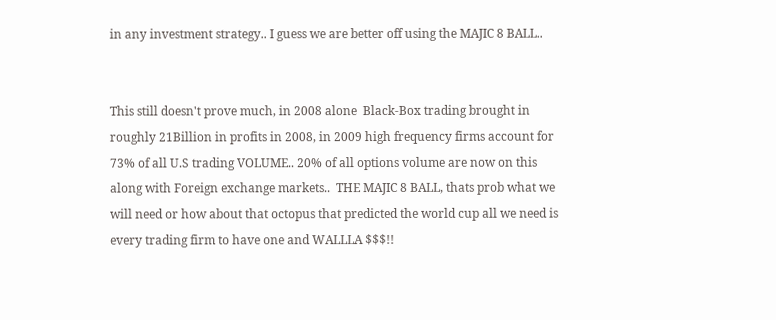in any investment strategy.. I guess we are better off using the MAJIC 8 BALL..


This still doesn't prove much, in 2008 alone  Black-Box trading brought in roughly 21Billion in profits in 2008, in 2009 high frequency firms account for 73% of all U.S trading VOLUME.. 20% of all options volume are now on this along with Foreign exchange markets..  THE MAJIC 8 BALL, thats prob what we will need or how about that octopus that predicted the world cup all we need is every trading firm to have one and WALLLA $$$!!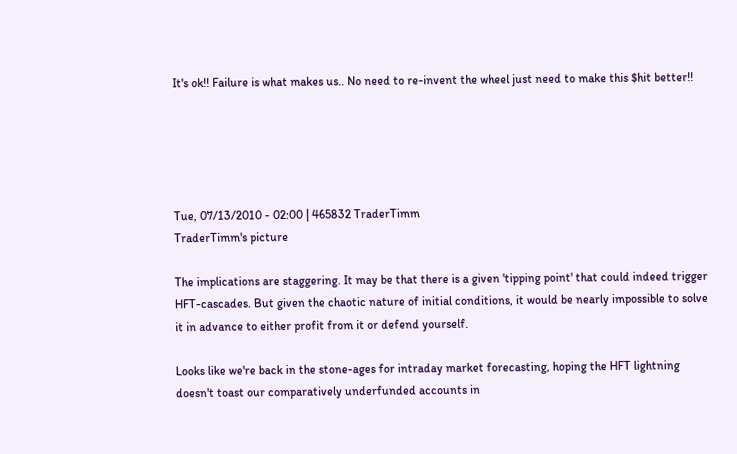It's ok!! Failure is what makes us.. No need to re-invent the wheel just need to make this $hit better!!





Tue, 07/13/2010 - 02:00 | 465832 TraderTimm
TraderTimm's picture

The implications are staggering. It may be that there is a given 'tipping point' that could indeed trigger HFT-cascades. But given the chaotic nature of initial conditions, it would be nearly impossible to solve it in advance to either profit from it or defend yourself.

Looks like we're back in the stone-ages for intraday market forecasting, hoping the HFT lightning doesn't toast our comparatively underfunded accounts in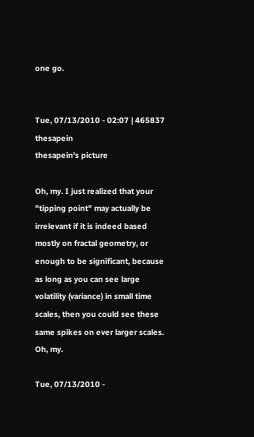one go.


Tue, 07/13/2010 - 02:07 | 465837 thesapein
thesapein's picture

Oh, my. I just realized that your "tipping point" may actually be irrelevant if it is indeed based mostly on fractal geometry, or enough to be significant, because as long as you can see large volatility (variance) in small time scales, then you could see these same spikes on ever larger scales. Oh, my.

Tue, 07/13/2010 -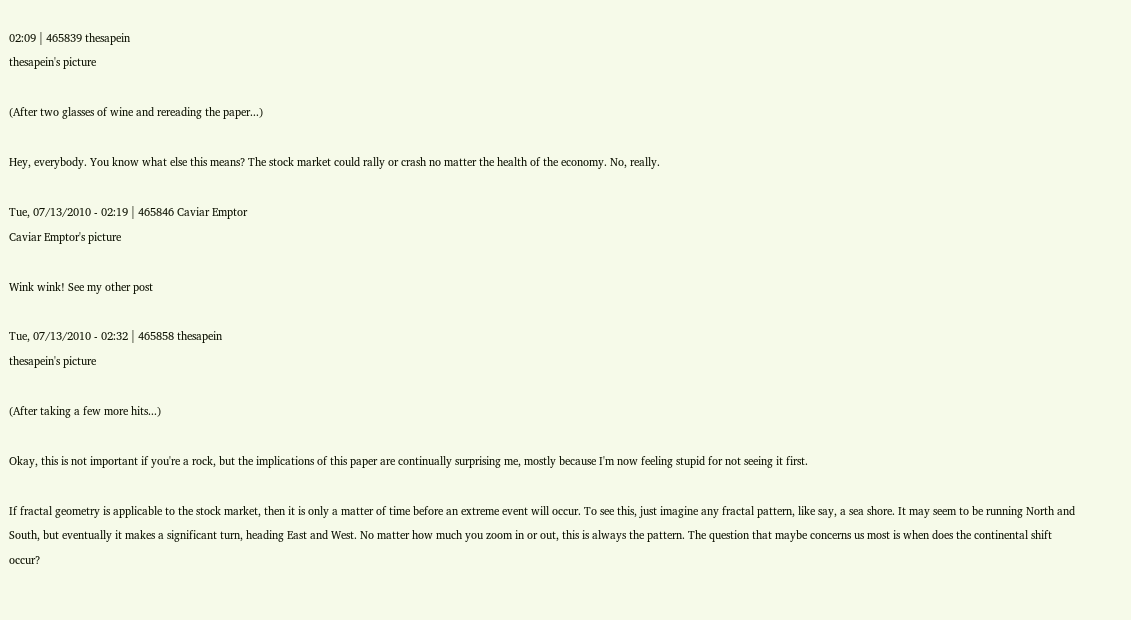02:09 | 465839 thesapein
thesapein's picture

(After two glasses of wine and rereading the paper...)

Hey, everybody. You know what else this means? The stock market could rally or crash no matter the health of the economy. No, really.

Tue, 07/13/2010 - 02:19 | 465846 Caviar Emptor
Caviar Emptor's picture

Wink wink! See my other post

Tue, 07/13/2010 - 02:32 | 465858 thesapein
thesapein's picture

(After taking a few more hits...)

Okay, this is not important if you're a rock, but the implications of this paper are continually surprising me, mostly because I'm now feeling stupid for not seeing it first.

If fractal geometry is applicable to the stock market, then it is only a matter of time before an extreme event will occur. To see this, just imagine any fractal pattern, like say, a sea shore. It may seem to be running North and South, but eventually it makes a significant turn, heading East and West. No matter how much you zoom in or out, this is always the pattern. The question that maybe concerns us most is when does the continental shift occur?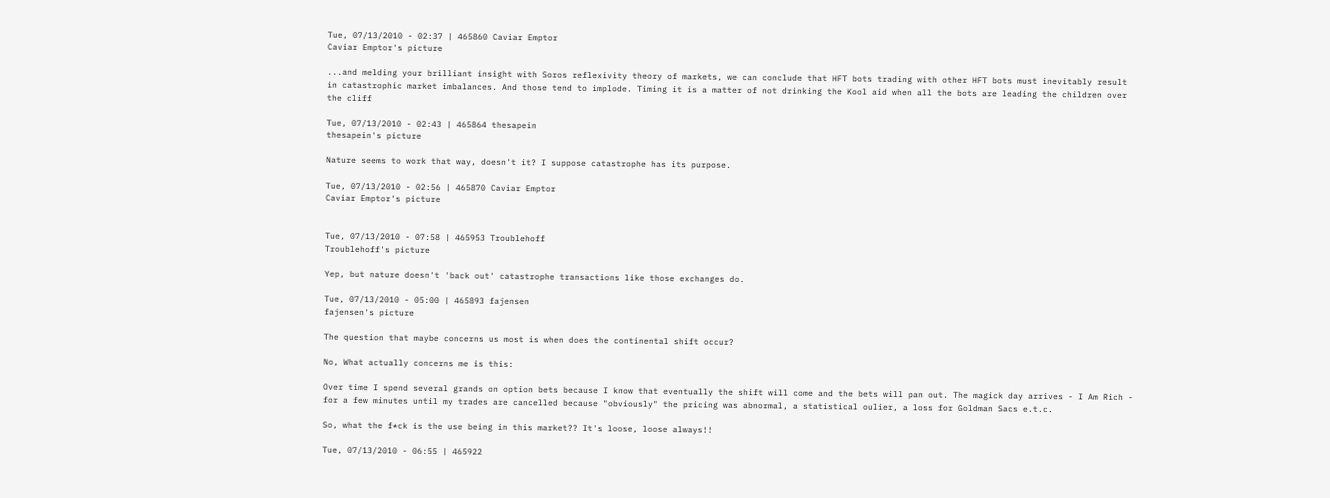Tue, 07/13/2010 - 02:37 | 465860 Caviar Emptor
Caviar Emptor's picture

...and melding your brilliant insight with Soros reflexivity theory of markets, we can conclude that HFT bots trading with other HFT bots must inevitably result in catastrophic market imbalances. And those tend to implode. Timing it is a matter of not drinking the Kool aid when all the bots are leading the children over the cliff

Tue, 07/13/2010 - 02:43 | 465864 thesapein
thesapein's picture

Nature seems to work that way, doesn't it? I suppose catastrophe has its purpose.

Tue, 07/13/2010 - 02:56 | 465870 Caviar Emptor
Caviar Emptor's picture


Tue, 07/13/2010 - 07:58 | 465953 Troublehoff
Troublehoff's picture

Yep, but nature doesn't 'back out' catastrophe transactions like those exchanges do.

Tue, 07/13/2010 - 05:00 | 465893 fajensen
fajensen's picture

The question that maybe concerns us most is when does the continental shift occur?

No, What actually concerns me is this:

Over time I spend several grands on option bets because I know that eventually the shift will come and the bets will pan out. The magick day arrives - I Am Rich - for a few minutes until my trades are cancelled because "obviously" the pricing was abnormal, a statistical oulier, a loss for Goldman Sacs e.t.c.

So, what the f*ck is the use being in this market?? It's loose, loose always!!

Tue, 07/13/2010 - 06:55 | 465922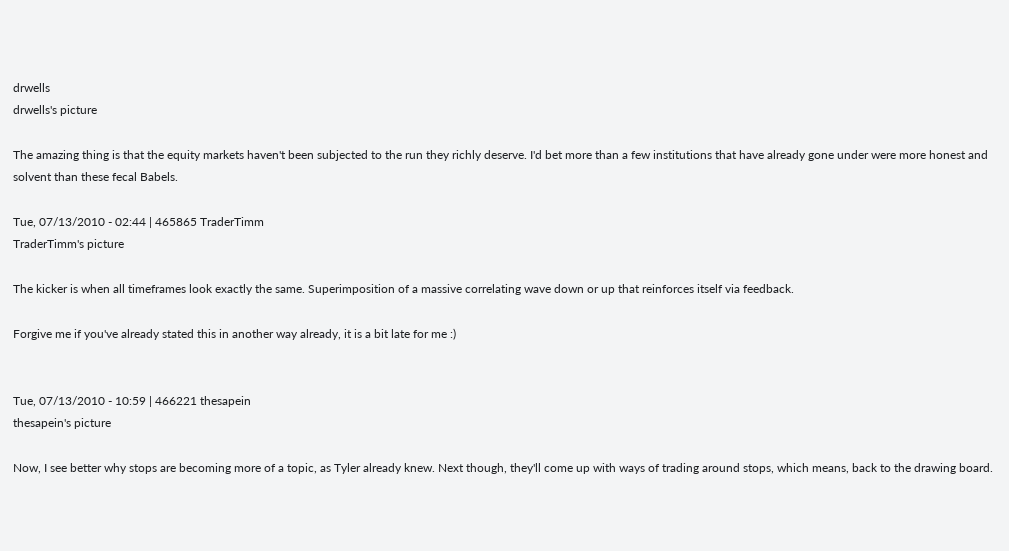drwells
drwells's picture

The amazing thing is that the equity markets haven't been subjected to the run they richly deserve. I'd bet more than a few institutions that have already gone under were more honest and solvent than these fecal Babels.

Tue, 07/13/2010 - 02:44 | 465865 TraderTimm
TraderTimm's picture

The kicker is when all timeframes look exactly the same. Superimposition of a massive correlating wave down or up that reinforces itself via feedback.

Forgive me if you've already stated this in another way already, it is a bit late for me :)


Tue, 07/13/2010 - 10:59 | 466221 thesapein
thesapein's picture

Now, I see better why stops are becoming more of a topic, as Tyler already knew. Next though, they'll come up with ways of trading around stops, which means, back to the drawing board.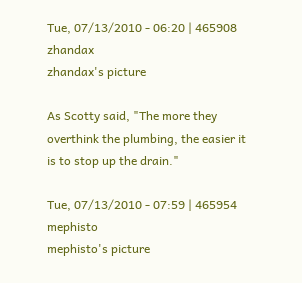Tue, 07/13/2010 - 06:20 | 465908 zhandax
zhandax's picture

As Scotty said, "The more they overthink the plumbing, the easier it is to stop up the drain."

Tue, 07/13/2010 - 07:59 | 465954 mephisto
mephisto's picture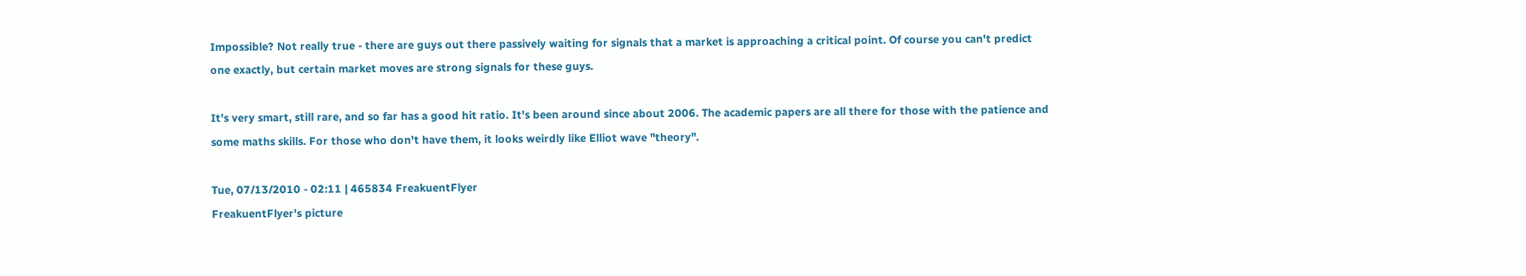Impossible? Not really true - there are guys out there passively waiting for signals that a market is approaching a critical point. Of course you can't predict one exactly, but certain market moves are strong signals for these guys.

It's very smart, still rare, and so far has a good hit ratio. It's been around since about 2006. The academic papers are all there for those with the patience and some maths skills. For those who don't have them, it looks weirdly like Elliot wave "theory".

Tue, 07/13/2010 - 02:11 | 465834 FreakuentFlyer
FreakuentFlyer's picture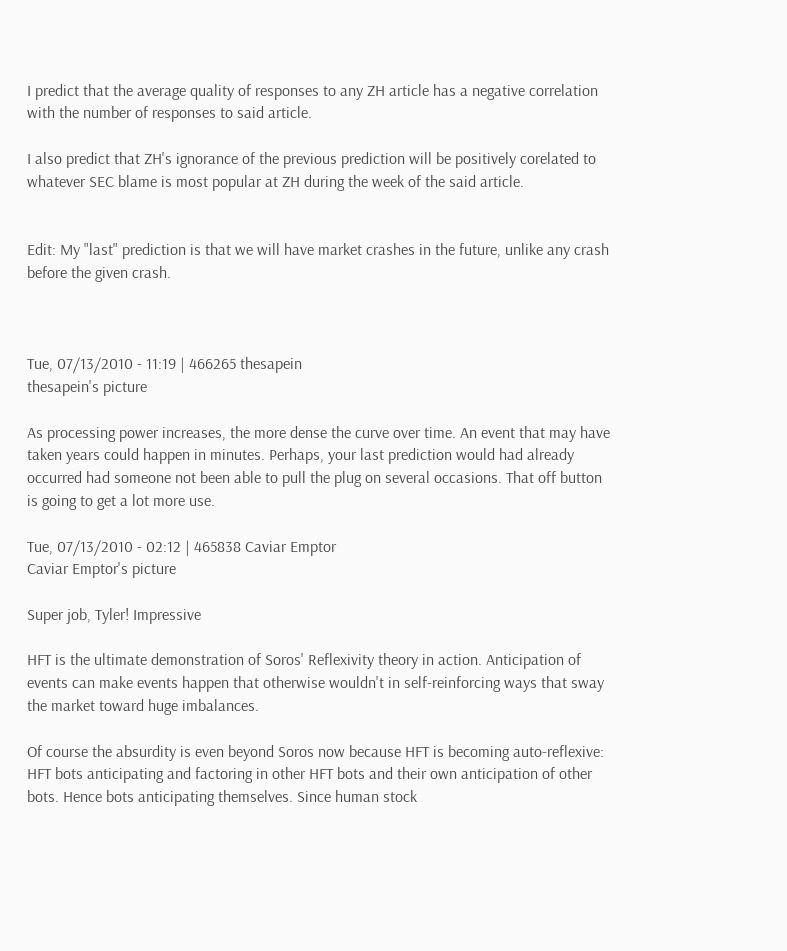I predict that the average quality of responses to any ZH article has a negative correlation with the number of responses to said article.

I also predict that ZH's ignorance of the previous prediction will be positively corelated to whatever SEC blame is most popular at ZH during the week of the said article.


Edit: My "last" prediction is that we will have market crashes in the future, unlike any crash before the given crash.



Tue, 07/13/2010 - 11:19 | 466265 thesapein
thesapein's picture

As processing power increases, the more dense the curve over time. An event that may have taken years could happen in minutes. Perhaps, your last prediction would had already occurred had someone not been able to pull the plug on several occasions. That off button is going to get a lot more use.

Tue, 07/13/2010 - 02:12 | 465838 Caviar Emptor
Caviar Emptor's picture

Super job, Tyler! Impressive

HFT is the ultimate demonstration of Soros' Reflexivity theory in action. Anticipation of events can make events happen that otherwise wouldn't in self-reinforcing ways that sway the market toward huge imbalances.

Of course the absurdity is even beyond Soros now because HFT is becoming auto-reflexive: HFT bots anticipating and factoring in other HFT bots and their own anticipation of other bots. Hence bots anticipating themselves. Since human stock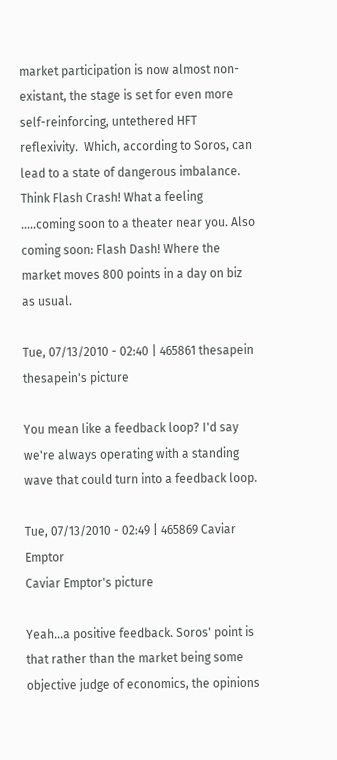market participation is now almost non-existant, the stage is set for even more self-reinforcing, untethered HFT reflexivity.  Which, according to Soros, can lead to a state of dangerous imbalance. Think Flash Crash! What a feeling .....coming soon to a theater near you. Also coming soon: Flash Dash! Where the market moves 800 points in a day on biz as usual.

Tue, 07/13/2010 - 02:40 | 465861 thesapein
thesapein's picture

You mean like a feedback loop? I'd say we're always operating with a standing wave that could turn into a feedback loop.

Tue, 07/13/2010 - 02:49 | 465869 Caviar Emptor
Caviar Emptor's picture

Yeah...a positive feedback. Soros' point is that rather than the market being some objective judge of economics, the opinions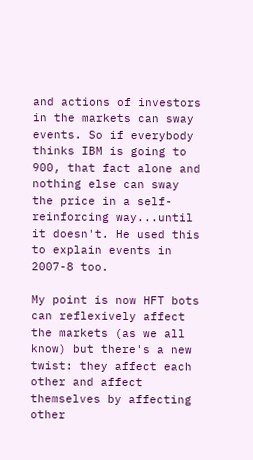and actions of investors in the markets can sway events. So if everybody thinks IBM is going to 900, that fact alone and nothing else can sway the price in a self-reinforcing way...until it doesn't. He used this to explain events in 2007-8 too.

My point is now HFT bots can reflexively affect the markets (as we all know) but there's a new twist: they affect each other and affect themselves by affecting other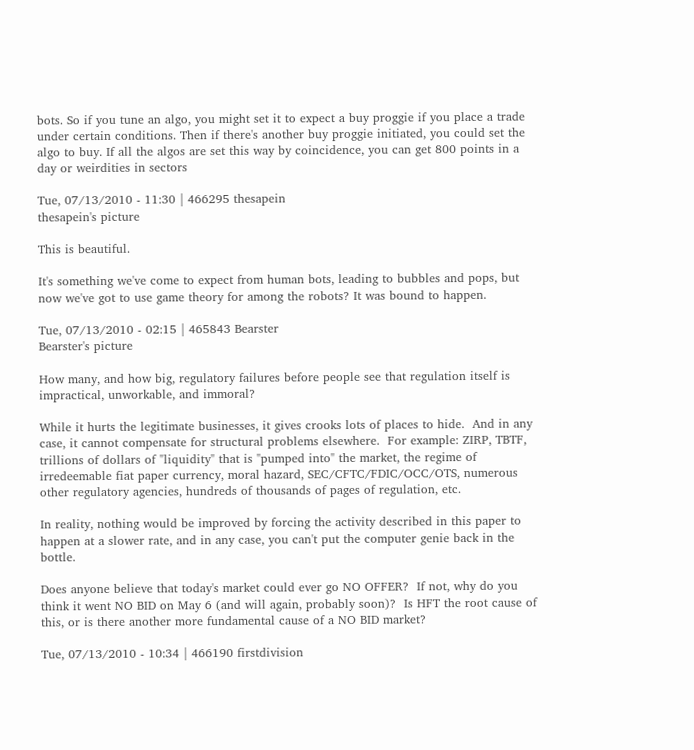bots. So if you tune an algo, you might set it to expect a buy proggie if you place a trade under certain conditions. Then if there's another buy proggie initiated, you could set the algo to buy. If all the algos are set this way by coincidence, you can get 800 points in a day or weirdities in sectors

Tue, 07/13/2010 - 11:30 | 466295 thesapein
thesapein's picture

This is beautiful.

It's something we've come to expect from human bots, leading to bubbles and pops, but now we've got to use game theory for among the robots? It was bound to happen.

Tue, 07/13/2010 - 02:15 | 465843 Bearster
Bearster's picture

How many, and how big, regulatory failures before people see that regulation itself is impractical, unworkable, and immoral?

While it hurts the legitimate businesses, it gives crooks lots of places to hide.  And in any case, it cannot compensate for structural problems elsewhere.  For example: ZIRP, TBTF, trillions of dollars of "liquidity" that is "pumped into" the market, the regime of irredeemable fiat paper currency, moral hazard, SEC/CFTC/FDIC/OCC/OTS, numerous other regulatory agencies, hundreds of thousands of pages of regulation, etc.

In reality, nothing would be improved by forcing the activity described in this paper to happen at a slower rate, and in any case, you can't put the computer genie back in the bottle.

Does anyone believe that today's market could ever go NO OFFER?  If not, why do you think it went NO BID on May 6 (and will again, probably soon)?  Is HFT the root cause of this, or is there another more fundamental cause of a NO BID market?

Tue, 07/13/2010 - 10:34 | 466190 firstdivision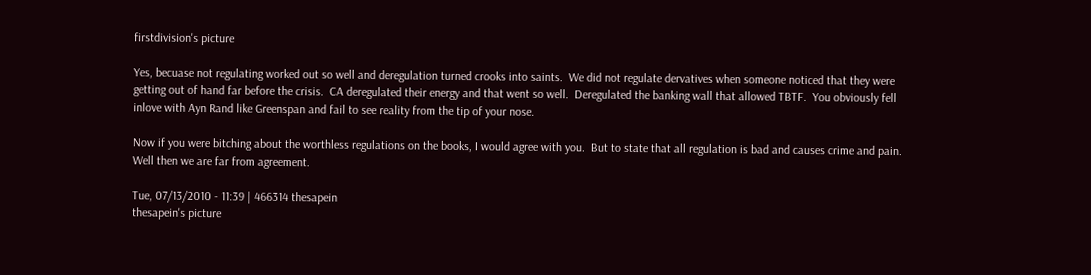firstdivision's picture

Yes, becuase not regulating worked out so well and deregulation turned crooks into saints.  We did not regulate dervatives when someone noticed that they were getting out of hand far before the crisis.  CA deregulated their energy and that went so well.  Deregulated the banking wall that allowed TBTF.  You obviously fell inlove with Ayn Rand like Greenspan and fail to see reality from the tip of your nose.

Now if you were bitching about the worthless regulations on the books, I would agree with you.  But to state that all regulation is bad and causes crime and pain.  Well then we are far from agreement.

Tue, 07/13/2010 - 11:39 | 466314 thesapein
thesapein's picture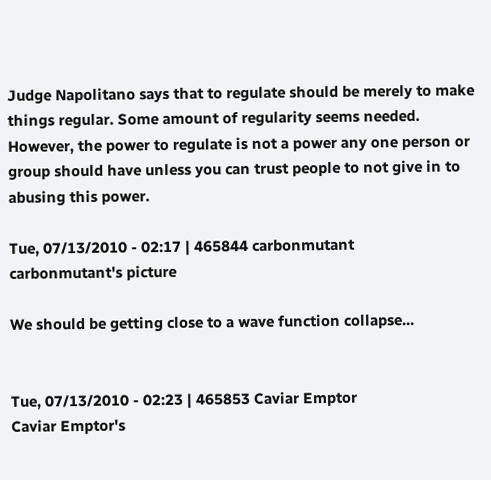Judge Napolitano says that to regulate should be merely to make things regular. Some amount of regularity seems needed. However, the power to regulate is not a power any one person or group should have unless you can trust people to not give in to abusing this power.

Tue, 07/13/2010 - 02:17 | 465844 carbonmutant
carbonmutant's picture

We should be getting close to a wave function collapse...


Tue, 07/13/2010 - 02:23 | 465853 Caviar Emptor
Caviar Emptor's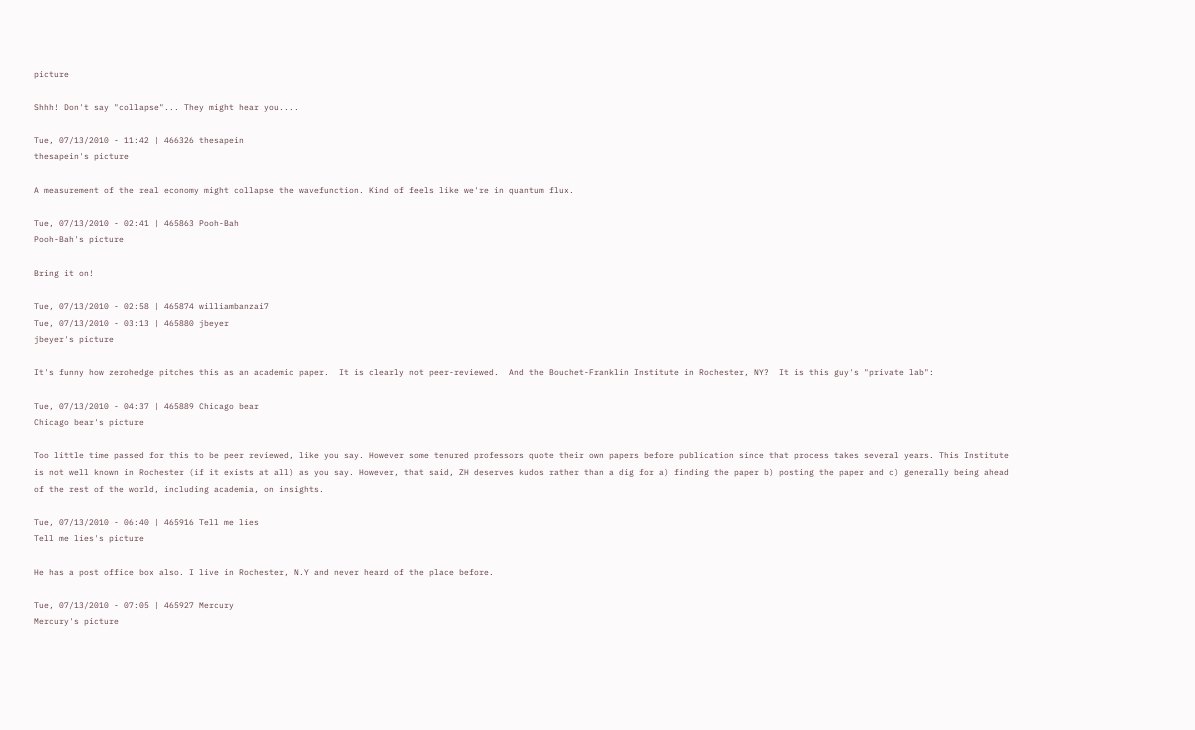picture

Shhh! Don't say "collapse"... They might hear you....

Tue, 07/13/2010 - 11:42 | 466326 thesapein
thesapein's picture

A measurement of the real economy might collapse the wavefunction. Kind of feels like we're in quantum flux.

Tue, 07/13/2010 - 02:41 | 465863 Pooh-Bah
Pooh-Bah's picture

Bring it on!

Tue, 07/13/2010 - 02:58 | 465874 williambanzai7
Tue, 07/13/2010 - 03:13 | 465880 jbeyer
jbeyer's picture

It's funny how zerohedge pitches this as an academic paper.  It is clearly not peer-reviewed.  And the Bouchet-Franklin Institute in Rochester, NY?  It is this guy's "private lab":

Tue, 07/13/2010 - 04:37 | 465889 Chicago bear
Chicago bear's picture

Too little time passed for this to be peer reviewed, like you say. However some tenured professors quote their own papers before publication since that process takes several years. This Institute is not well known in Rochester (if it exists at all) as you say. However, that said, ZH deserves kudos rather than a dig for a) finding the paper b) posting the paper and c) generally being ahead of the rest of the world, including academia, on insights.

Tue, 07/13/2010 - 06:40 | 465916 Tell me lies
Tell me lies's picture

He has a post office box also. I live in Rochester, N.Y and never heard of the place before.

Tue, 07/13/2010 - 07:05 | 465927 Mercury
Mercury's picture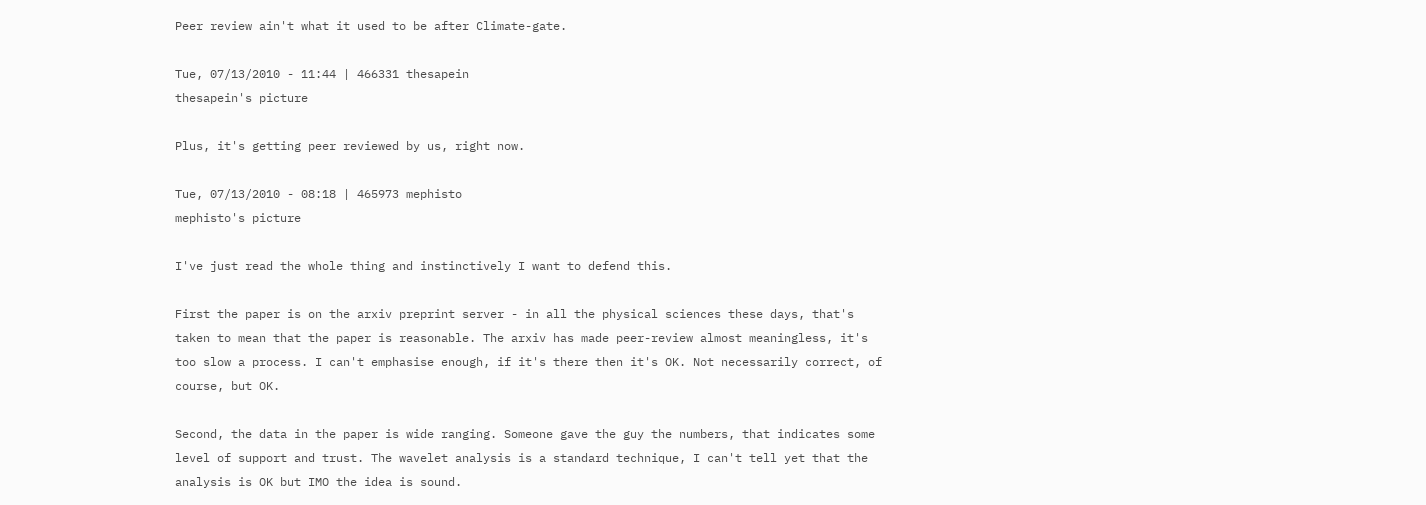Peer review ain't what it used to be after Climate-gate.

Tue, 07/13/2010 - 11:44 | 466331 thesapein
thesapein's picture

Plus, it's getting peer reviewed by us, right now.

Tue, 07/13/2010 - 08:18 | 465973 mephisto
mephisto's picture

I've just read the whole thing and instinctively I want to defend this.

First the paper is on the arxiv preprint server - in all the physical sciences these days, that's taken to mean that the paper is reasonable. The arxiv has made peer-review almost meaningless, it's too slow a process. I can't emphasise enough, if it's there then it's OK. Not necessarily correct, of course, but OK.

Second, the data in the paper is wide ranging. Someone gave the guy the numbers, that indicates some level of support and trust. The wavelet analysis is a standard technique, I can't tell yet that the analysis is OK but IMO the idea is sound.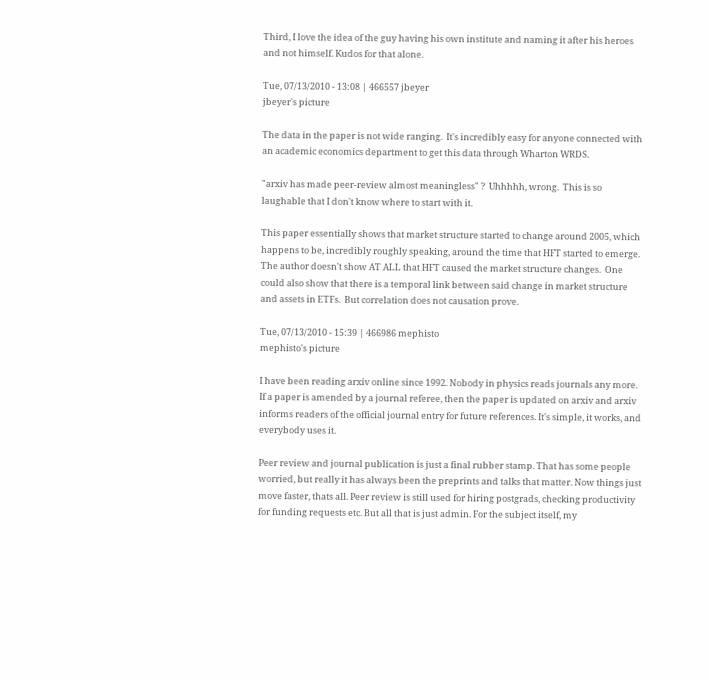Third, I love the idea of the guy having his own institute and naming it after his heroes and not himself. Kudos for that alone.

Tue, 07/13/2010 - 13:08 | 466557 jbeyer
jbeyer's picture

The data in the paper is not wide ranging.  It's incredibly easy for anyone connected with an academic economics department to get this data through Wharton WRDS.

"arxiv has made peer-review almost meaningless" ?  Uhhhhh, wrong.  This is so laughable that I don't know where to start with it.

This paper essentially shows that market structure started to change around 2005, which happens to be, incredibly roughly speaking, around the time that HFT started to emerge.  The author doesn't show AT ALL that HFT caused the market structure changes.  One could also show that there is a temporal link between said change in market structure and assets in ETFs.  But correlation does not causation prove.

Tue, 07/13/2010 - 15:39 | 466986 mephisto
mephisto's picture

I have been reading arxiv online since 1992. Nobody in physics reads journals any more. If a paper is amended by a journal referee, then the paper is updated on arxiv and arxiv informs readers of the official journal entry for future references. It's simple, it works, and everybody uses it.

Peer review and journal publication is just a final rubber stamp. That has some people worried, but really it has always been the preprints and talks that matter. Now things just move faster, thats all. Peer review is still used for hiring postgrads, checking productivity for funding requests etc. But all that is just admin. For the subject itself, my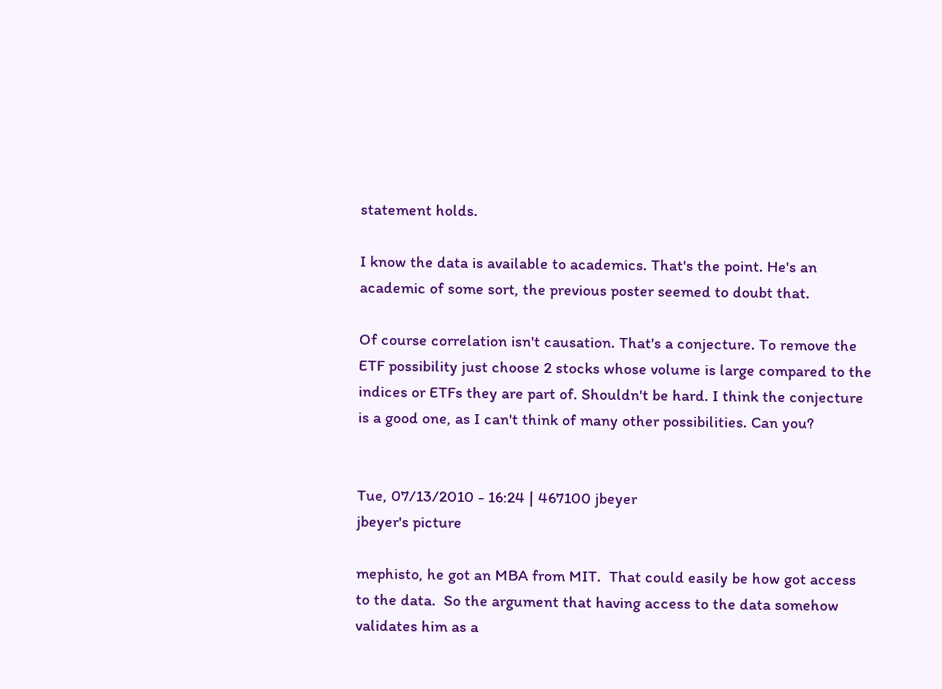statement holds.

I know the data is available to academics. That's the point. He's an academic of some sort, the previous poster seemed to doubt that.

Of course correlation isn't causation. That's a conjecture. To remove the ETF possibility just choose 2 stocks whose volume is large compared to the indices or ETFs they are part of. Shouldn't be hard. I think the conjecture is a good one, as I can't think of many other possibilities. Can you?


Tue, 07/13/2010 - 16:24 | 467100 jbeyer
jbeyer's picture

mephisto, he got an MBA from MIT.  That could easily be how got access to the data.  So the argument that having access to the data somehow validates him as a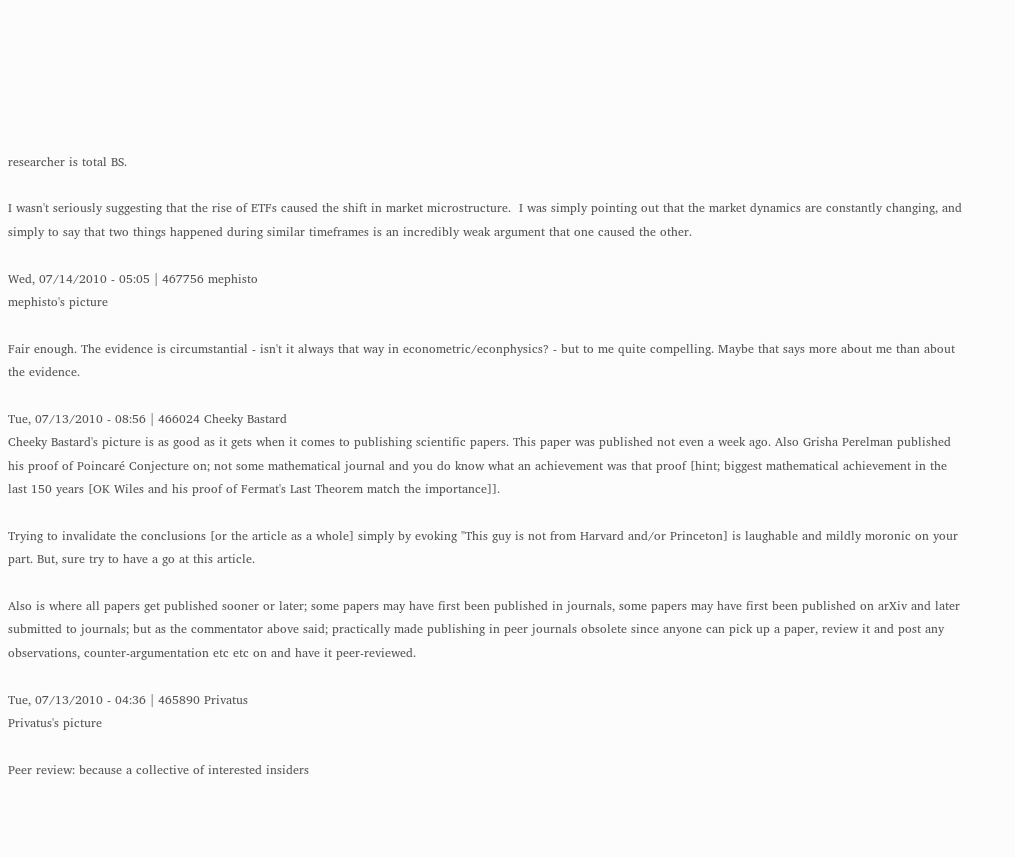researcher is total BS.

I wasn't seriously suggesting that the rise of ETFs caused the shift in market microstructure.  I was simply pointing out that the market dynamics are constantly changing, and simply to say that two things happened during similar timeframes is an incredibly weak argument that one caused the other.

Wed, 07/14/2010 - 05:05 | 467756 mephisto
mephisto's picture

Fair enough. The evidence is circumstantial - isn't it always that way in econometric/econphysics? - but to me quite compelling. Maybe that says more about me than about the evidence.

Tue, 07/13/2010 - 08:56 | 466024 Cheeky Bastard
Cheeky Bastard's picture is as good as it gets when it comes to publishing scientific papers. This paper was published not even a week ago. Also Grisha Perelman published his proof of Poincaré Conjecture on; not some mathematical journal and you do know what an achievement was that proof [hint; biggest mathematical achievement in the last 150 years [OK Wiles and his proof of Fermat's Last Theorem match the importance]].

Trying to invalidate the conclusions [or the article as a whole] simply by evoking "This guy is not from Harvard and/or Princeton] is laughable and mildly moronic on your part. But, sure try to have a go at this article.

Also is where all papers get published sooner or later; some papers may have first been published in journals, some papers may have first been published on arXiv and later submitted to journals; but as the commentator above said; practically made publishing in peer journals obsolete since anyone can pick up a paper, review it and post any observations, counter-argumentation etc etc on and have it peer-reviewed.

Tue, 07/13/2010 - 04:36 | 465890 Privatus
Privatus's picture

Peer review: because a collective of interested insiders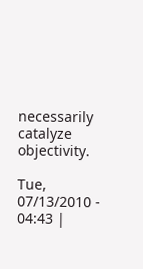necessarily catalyze objectivity.

Tue, 07/13/2010 - 04:43 |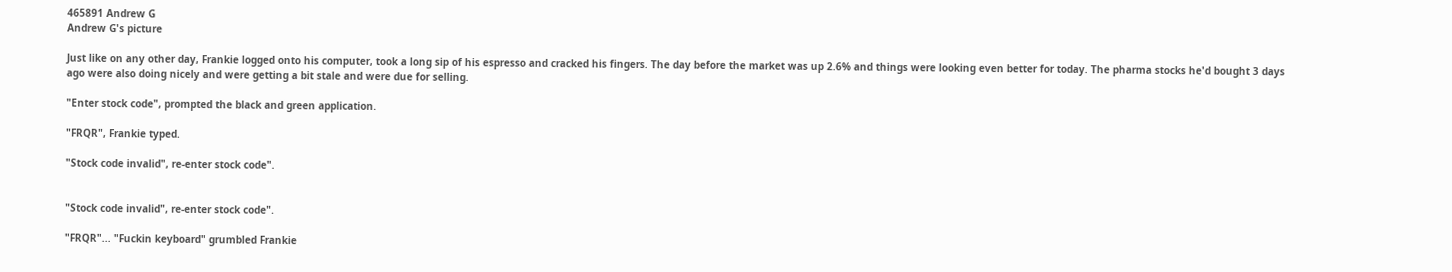465891 Andrew G
Andrew G's picture

Just like on any other day, Frankie logged onto his computer, took a long sip of his espresso and cracked his fingers. The day before the market was up 2.6% and things were looking even better for today. The pharma stocks he'd bought 3 days ago were also doing nicely and were getting a bit stale and were due for selling.

"Enter stock code", prompted the black and green application.

"FRQR", Frankie typed.

"Stock code invalid", re-enter stock code".


"Stock code invalid", re-enter stock code".

"FRQR"... "Fuckin keyboard" grumbled Frankie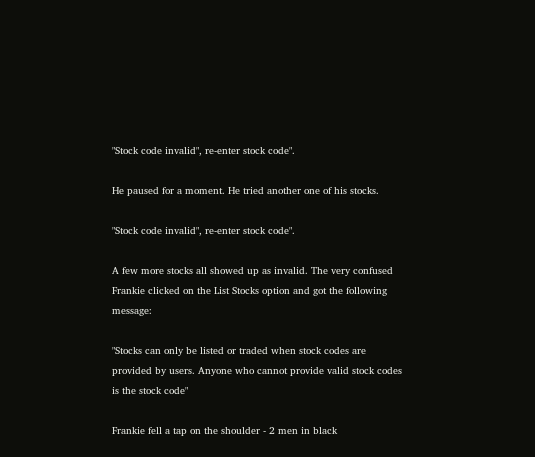"Stock code invalid", re-enter stock code".

He paused for a moment. He tried another one of his stocks.

"Stock code invalid", re-enter stock code".

A few more stocks all showed up as invalid. The very confused Frankie clicked on the List Stocks option and got the following message:

"Stocks can only be listed or traded when stock codes are provided by users. Anyone who cannot provide valid stock codes is the stock code"

Frankie fell a tap on the shoulder - 2 men in black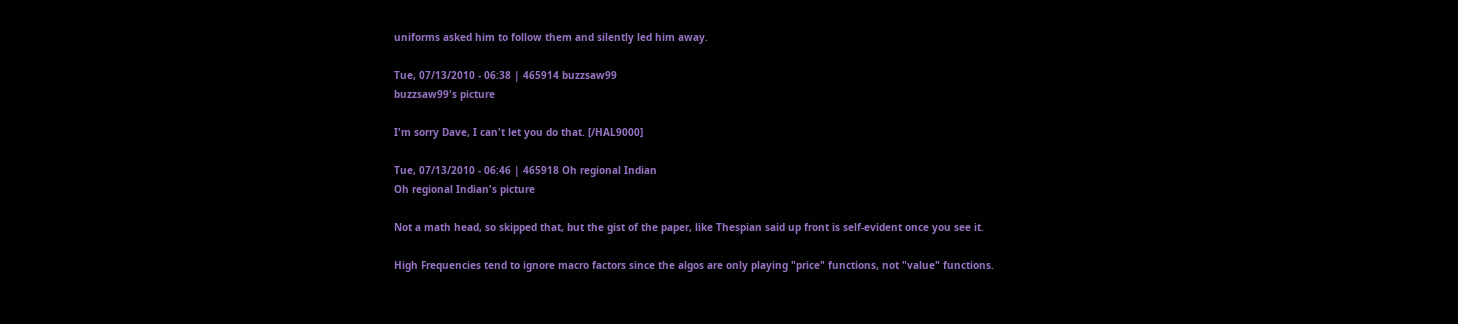uniforms asked him to follow them and silently led him away.

Tue, 07/13/2010 - 06:38 | 465914 buzzsaw99
buzzsaw99's picture

I'm sorry Dave, I can't let you do that. [/HAL9000]

Tue, 07/13/2010 - 06:46 | 465918 Oh regional Indian
Oh regional Indian's picture

Not a math head, so skipped that, but the gist of the paper, like Thespian said up front is self-evident once you see it.

High Frequencies tend to ignore macro factors since the algos are only playing "price" functions, not "value" functions.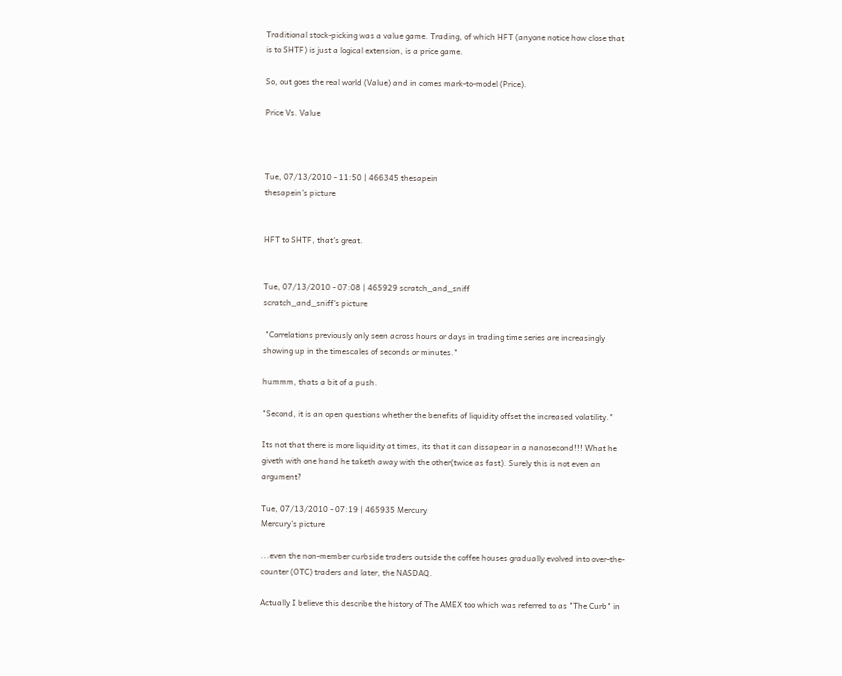Traditional stock-picking was a value game. Trading, of which HFT (anyone notice how close that is to SHTF) is just a logical extension, is a price game.

So, out goes the real world (Value) and in comes mark-to-model (Price).

Price Vs. Value



Tue, 07/13/2010 - 11:50 | 466345 thesapein
thesapein's picture


HFT to SHTF, that's great.


Tue, 07/13/2010 - 07:08 | 465929 scratch_and_sniff
scratch_and_sniff's picture

 "Correlations previously only seen across hours or days in trading time series are increasingly showing up in the timescales of seconds or minutes."

hummm, thats a bit of a push.

"Second, it is an open questions whether the benefits of liquidity offset the increased volatility."

Its not that there is more liquidity at times, its that it can dissapear in a nanosecond!!! What he giveth with one hand he taketh away with the other(twice as fast). Surely this is not even an argument?

Tue, 07/13/2010 - 07:19 | 465935 Mercury
Mercury's picture

...even the non-member curbside traders outside the coffee houses gradually evolved into over-the-counter (OTC) traders and later, the NASDAQ.

Actually I believe this describe the history of The AMEX too which was referred to as "The Curb" in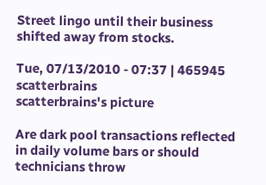Street lingo until their business shifted away from stocks.

Tue, 07/13/2010 - 07:37 | 465945 scatterbrains
scatterbrains's picture

Are dark pool transactions reflected in daily volume bars or should technicians throw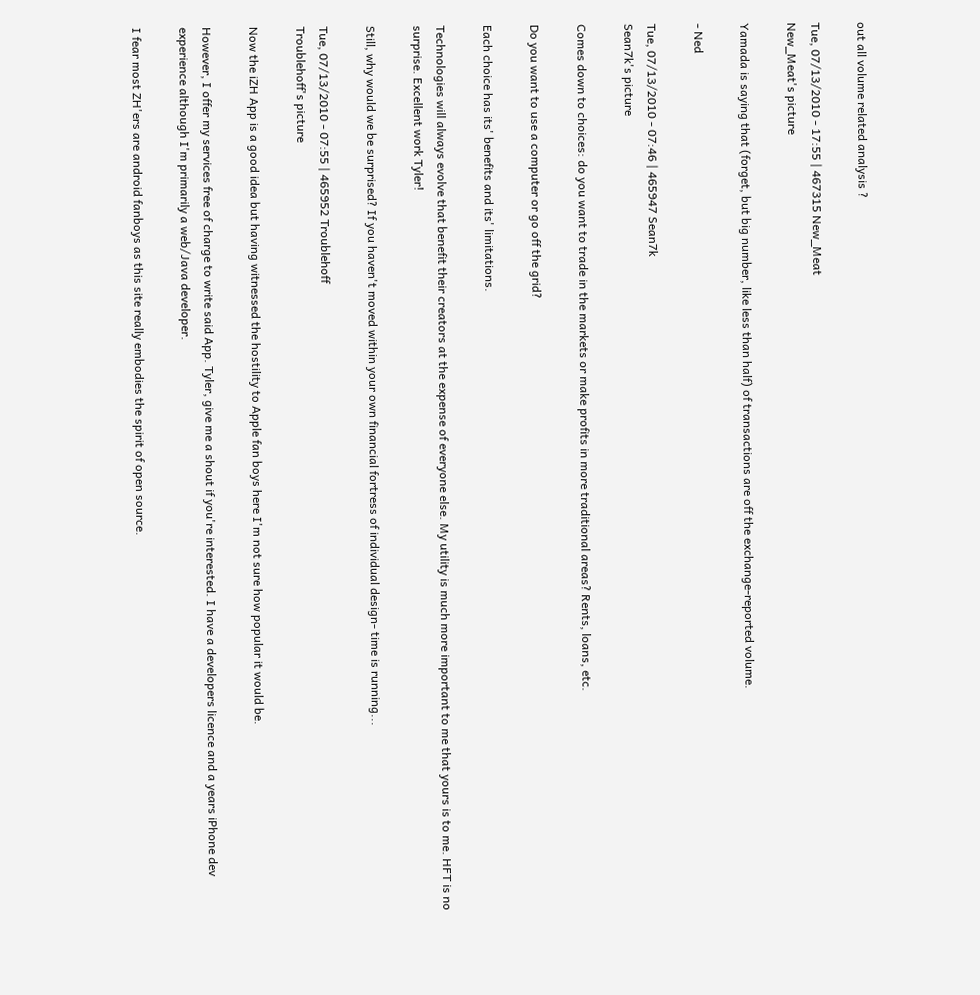out all volume related analysis ?

Tue, 07/13/2010 - 17:55 | 467315 New_Meat
New_Meat's picture

Yamada is saying that (forget, but big number, like less than half) of transactions are off the exchange-reported volume.

- Ned

Tue, 07/13/2010 - 07:46 | 465947 Sean7k
Sean7k's picture

Comes down to choices: do you want to trade in the markets or make profits in more traditional areas? Rents, loans, etc.

Do you want to use a computer or go off the grid?

Each choice has its' benefits and its' limitations.

Technologies will always evolve that benefit their creators at the expense of everyone else. My utility is much more important to me that yours is to me. HFT is no surprise. Excellent work Tyler!

Still, why would we be surprised? If you haven't moved within your own financial fortress of individual design- time is running...

Tue, 07/13/2010 - 07:55 | 465952 Troublehoff
Troublehoff's picture

Now the iZH App is a good idea but having witnessed the hostility to Apple fan boys here I'm not sure how popular it would be.

However, I offer my services free of charge to write said App. Tyler, give me a shout if you're interested. I have a developers licence and a years iPhone dev experience although I'm primarily a web/Java developer.

I fear most ZH'ers are android fanboys as this site really embodies the spirit of open source.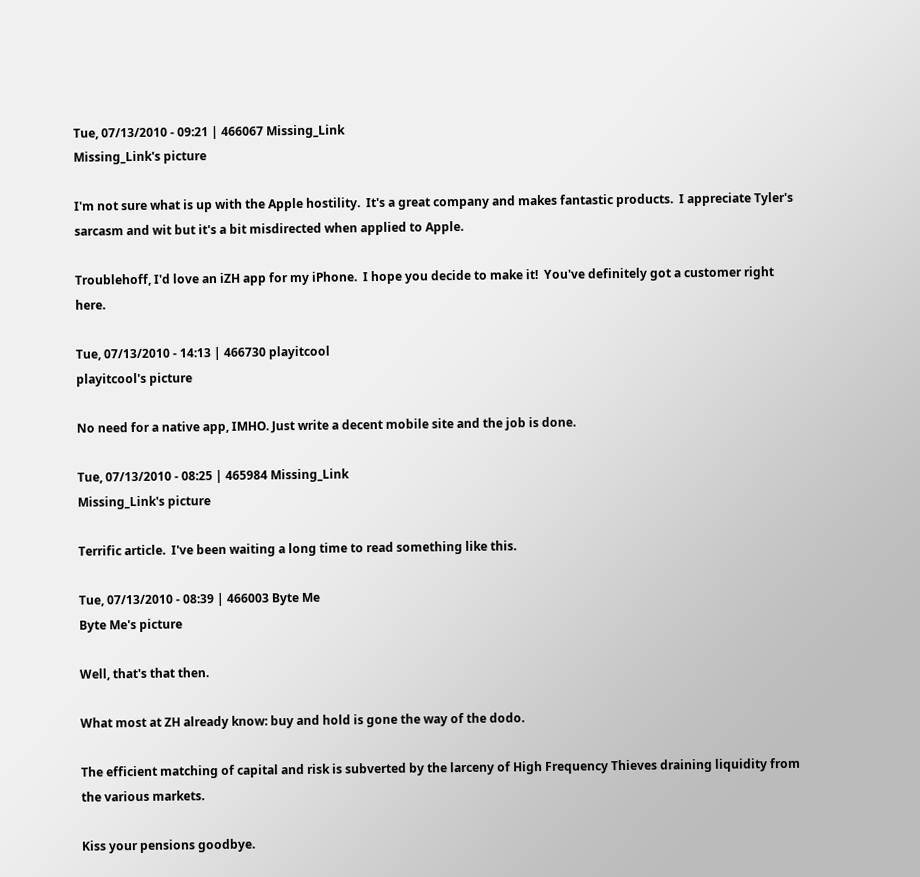Tue, 07/13/2010 - 09:21 | 466067 Missing_Link
Missing_Link's picture

I'm not sure what is up with the Apple hostility.  It's a great company and makes fantastic products.  I appreciate Tyler's sarcasm and wit but it's a bit misdirected when applied to Apple.

Troublehoff, I'd love an iZH app for my iPhone.  I hope you decide to make it!  You've definitely got a customer right here.

Tue, 07/13/2010 - 14:13 | 466730 playitcool
playitcool's picture

No need for a native app, IMHO. Just write a decent mobile site and the job is done.

Tue, 07/13/2010 - 08:25 | 465984 Missing_Link
Missing_Link's picture

Terrific article.  I've been waiting a long time to read something like this.

Tue, 07/13/2010 - 08:39 | 466003 Byte Me
Byte Me's picture

Well, that's that then.

What most at ZH already know: buy and hold is gone the way of the dodo.

The efficient matching of capital and risk is subverted by the larceny of High Frequency Thieves draining liquidity from the various markets.

Kiss your pensions goodbye.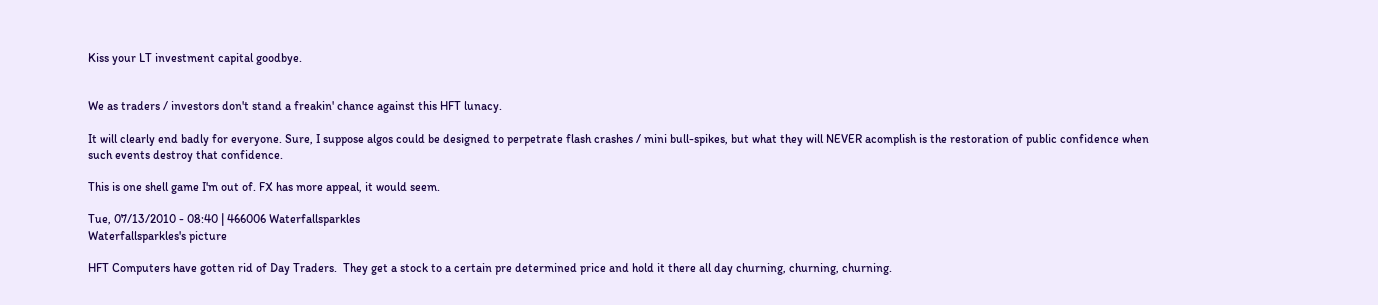Kiss your LT investment capital goodbye.


We as traders / investors don't stand a freakin' chance against this HFT lunacy.

It will clearly end badly for everyone. Sure, I suppose algos could be designed to perpetrate flash crashes / mini bull-spikes, but what they will NEVER acomplish is the restoration of public confidence when such events destroy that confidence.

This is one shell game I'm out of. FX has more appeal, it would seem.

Tue, 07/13/2010 - 08:40 | 466006 Waterfallsparkles
Waterfallsparkles's picture

HFT Computers have gotten rid of Day Traders.  They get a stock to a certain pre determined price and hold it there all day churning, churning, churning.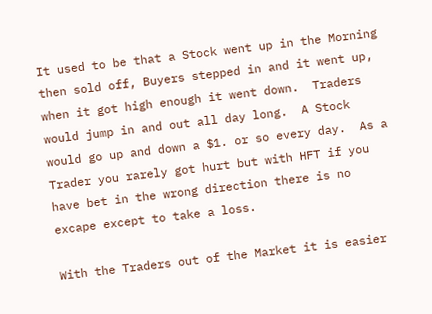It used to be that a Stock went up in the Morning then sold off, Buyers stepped in and it went up, when it got high enough it went down.  Traders would jump in and out all day long.  A Stock would go up and down a $1. or so every day.  As a Trader you rarely got hurt but with HFT if you have bet in the wrong direction there is no excape except to take a loss.

With the Traders out of the Market it is easier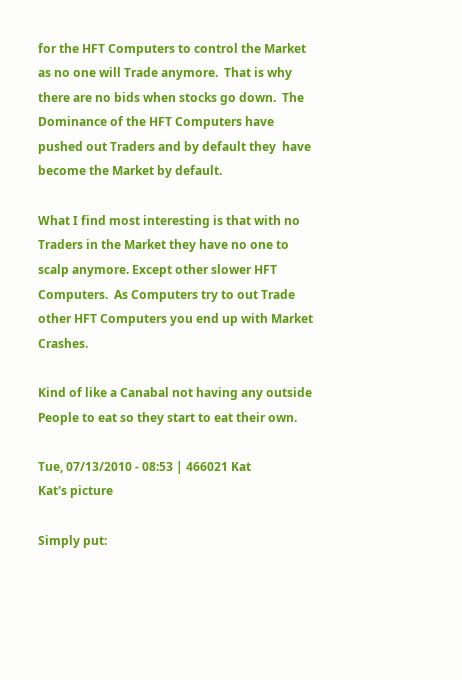for the HFT Computers to control the Market as no one will Trade anymore.  That is why there are no bids when stocks go down.  The Dominance of the HFT Computers have pushed out Traders and by default they  have become the Market by default.

What I find most interesting is that with no Traders in the Market they have no one to scalp anymore. Except other slower HFT Computers.  As Computers try to out Trade other HFT Computers you end up with Market Crashes.

Kind of like a Canabal not having any outside People to eat so they start to eat their own.

Tue, 07/13/2010 - 08:53 | 466021 Kat
Kat's picture

Simply put: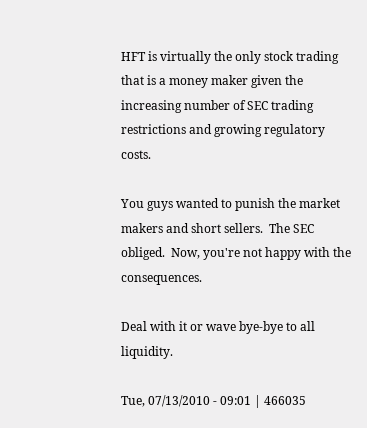HFT is virtually the only stock trading that is a money maker given the increasing number of SEC trading restrictions and growing regulatory costs.

You guys wanted to punish the market makers and short sellers.  The SEC obliged.  Now, you're not happy with the consequences.

Deal with it or wave bye-bye to all liquidity.

Tue, 07/13/2010 - 09:01 | 466035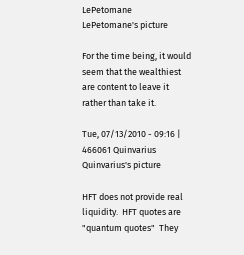LePetomane
LePetomane's picture

For the time being, it would seem that the wealthiest are content to leave it rather than take it.

Tue, 07/13/2010 - 09:16 | 466061 Quinvarius
Quinvarius's picture

HFT does not provide real liquidity.  HFT quotes are "quantum quotes"  They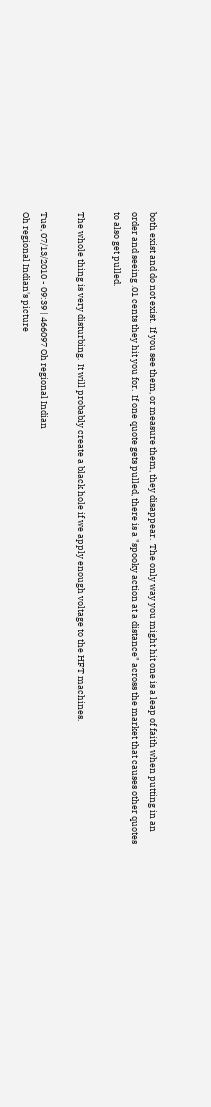both exist and do not exist.  If you see them, or measure them, they disappear.  The only way you might hit one is a leap of faith when putting in an order and seeing .01 cents they hit you for.  If one quote gets pulled, there is a "spooky action at a distance" across the market that causes other quotes to also get pulled.

The whole thing is very disturbing.  It will probably create a black hole if we apply enough voltage to the HFT machines.

Tue, 07/13/2010 - 09:39 | 466097 Oh regional Indian
Oh regional Indian's picture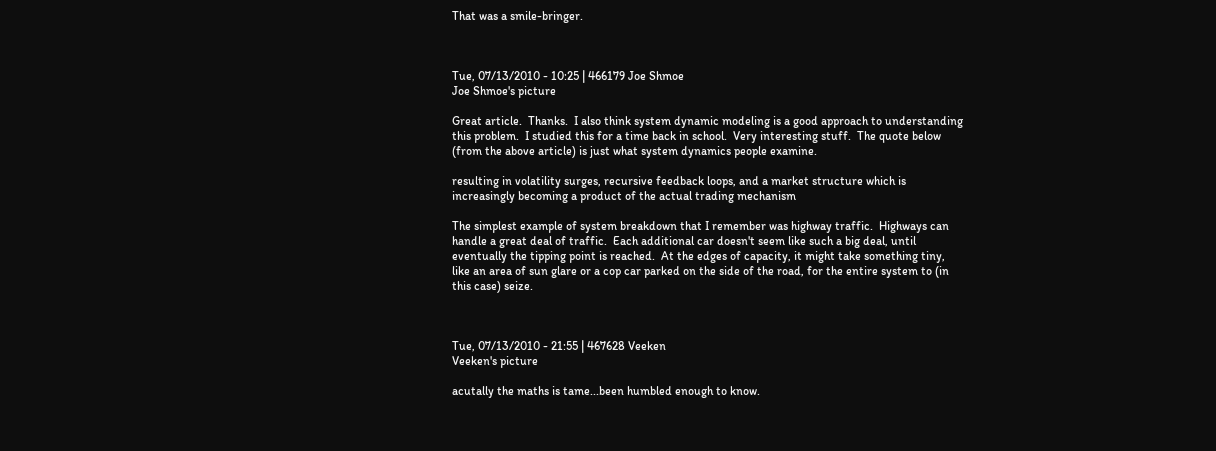That was a smile-bringer.



Tue, 07/13/2010 - 10:25 | 466179 Joe Shmoe
Joe Shmoe's picture

Great article.  Thanks.  I also think system dynamic modeling is a good approach to understanding this problem.  I studied this for a time back in school.  Very interesting stuff.  The quote below (from the above article) is just what system dynamics people examine.

resulting in volatility surges, recursive feedback loops, and a market structure which is increasingly becoming a product of the actual trading mechanism

The simplest example of system breakdown that I remember was highway traffic.  Highways can handle a great deal of traffic.  Each additional car doesn't seem like such a big deal, until eventually the tipping point is reached.  At the edges of capacity, it might take something tiny, like an area of sun glare or a cop car parked on the side of the road, for the entire system to (in this case) seize.



Tue, 07/13/2010 - 21:55 | 467628 Veeken
Veeken's picture

acutally the maths is tame...been humbled enough to know.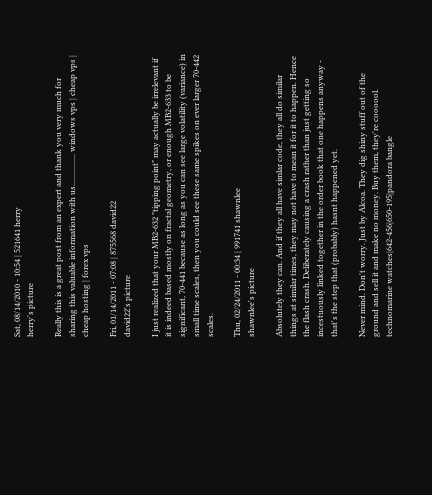Sat, 08/14/2010 - 10:54 | 521641 herry
herry's picture

Really this is a great post from an expert and thank you very much for sharing this valuable information with us................ windows vps | cheap vps | cheap hosting | forex vps

Fri, 01/14/2011 - 07:08 | 875568 david22
david22's picture

I just realized that your MB2-632 "tipping point" may actually be irrelevant if it is indeed based mostly on fractal geometry, or enough MB2-633 to be significant, 70-441 because as long as you can see large volatility (variance) in small time scales, then you could see these same spikes on ever larger 70-442 scales.

Thu, 02/24/2011 - 00:34 | 991741 shawnlee
shawnlee's picture

Absolutely they can. And if they all have simlar code, they all do similar things at similar times, they may not have to mean it for it to happen. Hence the flash crash. Deliberately causing a crash rather than just getting so incestuously linked together in the order book that one happens anyway - that's the step that (probably) hasnt happened yet.

Never mind. Don't worry. Just by Alcoa. They dig shiny stuff out of the ground and sell it and make no money. Buy them, they're coooool.
technomarine watches|642-456|650-195|pandora bangle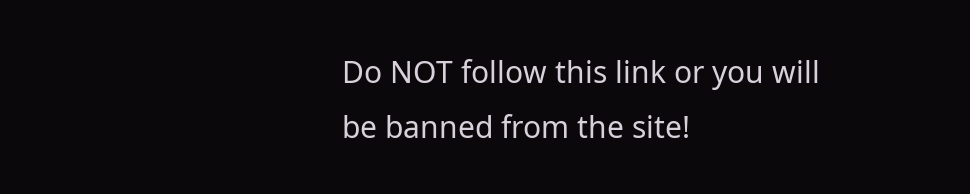Do NOT follow this link or you will be banned from the site!